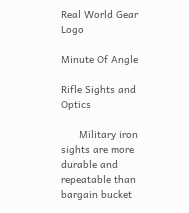Real World Gear Logo

Minute Of Angle

Rifle Sights and Optics

      Military iron sights are more durable and repeatable than bargain bucket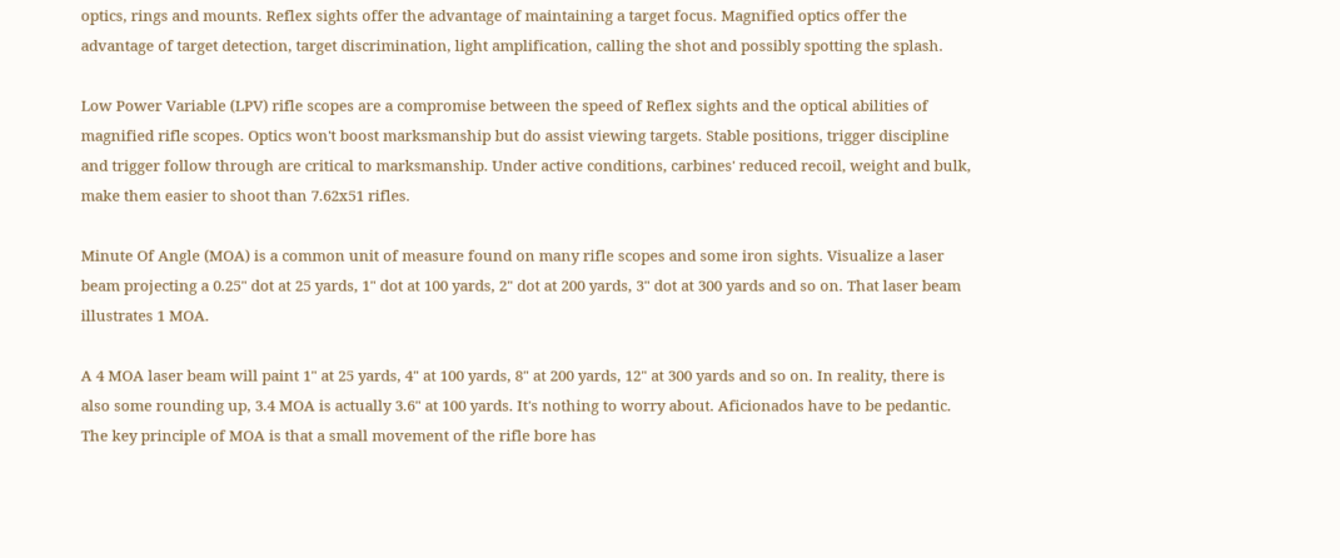optics, rings and mounts. Reflex sights offer the advantage of maintaining a target focus. Magnified optics offer the advantage of target detection, target discrimination, light amplification, calling the shot and possibly spotting the splash.

Low Power Variable (LPV) rifle scopes are a compromise between the speed of Reflex sights and the optical abilities of magnified rifle scopes. Optics won't boost marksmanship but do assist viewing targets. Stable positions, trigger discipline and trigger follow through are critical to marksmanship. Under active conditions, carbines' reduced recoil, weight and bulk, make them easier to shoot than 7.62x51 rifles.

Minute Of Angle (MOA) is a common unit of measure found on many rifle scopes and some iron sights. Visualize a laser beam projecting a 0.25" dot at 25 yards, 1" dot at 100 yards, 2" dot at 200 yards, 3" dot at 300 yards and so on. That laser beam illustrates 1 MOA.

A 4 MOA laser beam will paint 1" at 25 yards, 4" at 100 yards, 8" at 200 yards, 12" at 300 yards and so on. In reality, there is also some rounding up, 3.4 MOA is actually 3.6" at 100 yards. It's nothing to worry about. Aficionados have to be pedantic. The key principle of MOA is that a small movement of the rifle bore has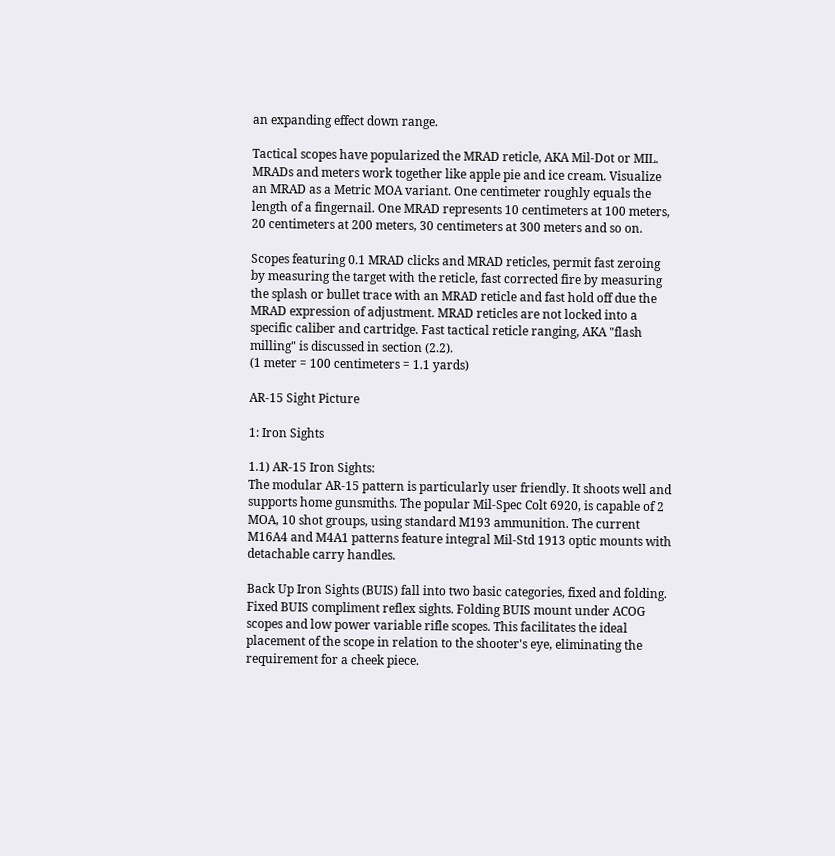an expanding effect down range.

Tactical scopes have popularized the MRAD reticle, AKA Mil-Dot or MIL. MRADs and meters work together like apple pie and ice cream. Visualize an MRAD as a Metric MOA variant. One centimeter roughly equals the length of a fingernail. One MRAD represents 10 centimeters at 100 meters, 20 centimeters at 200 meters, 30 centimeters at 300 meters and so on.

Scopes featuring 0.1 MRAD clicks and MRAD reticles, permit fast zeroing by measuring the target with the reticle, fast corrected fire by measuring the splash or bullet trace with an MRAD reticle and fast hold off due the MRAD expression of adjustment. MRAD reticles are not locked into a specific caliber and cartridge. Fast tactical reticle ranging, AKA "flash milling" is discussed in section (2.2).
(1 meter = 100 centimeters = 1.1 yards)

AR-15 Sight Picture

1: Iron Sights

1.1) AR-15 Iron Sights:
The modular AR-15 pattern is particularly user friendly. It shoots well and supports home gunsmiths. The popular Mil-Spec Colt 6920, is capable of 2 MOA, 10 shot groups, using standard M193 ammunition. The current M16A4 and M4A1 patterns feature integral Mil-Std 1913 optic mounts with detachable carry handles.

Back Up Iron Sights (BUIS) fall into two basic categories, fixed and folding. Fixed BUIS compliment reflex sights. Folding BUIS mount under ACOG scopes and low power variable rifle scopes. This facilitates the ideal placement of the scope in relation to the shooter's eye, eliminating the requirement for a cheek piece.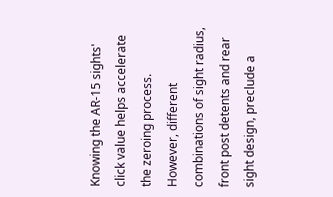Knowing the AR-15 sights' click value helps accelerate the zeroing process. However, different combinations of sight radius, front post detents and rear sight design, preclude a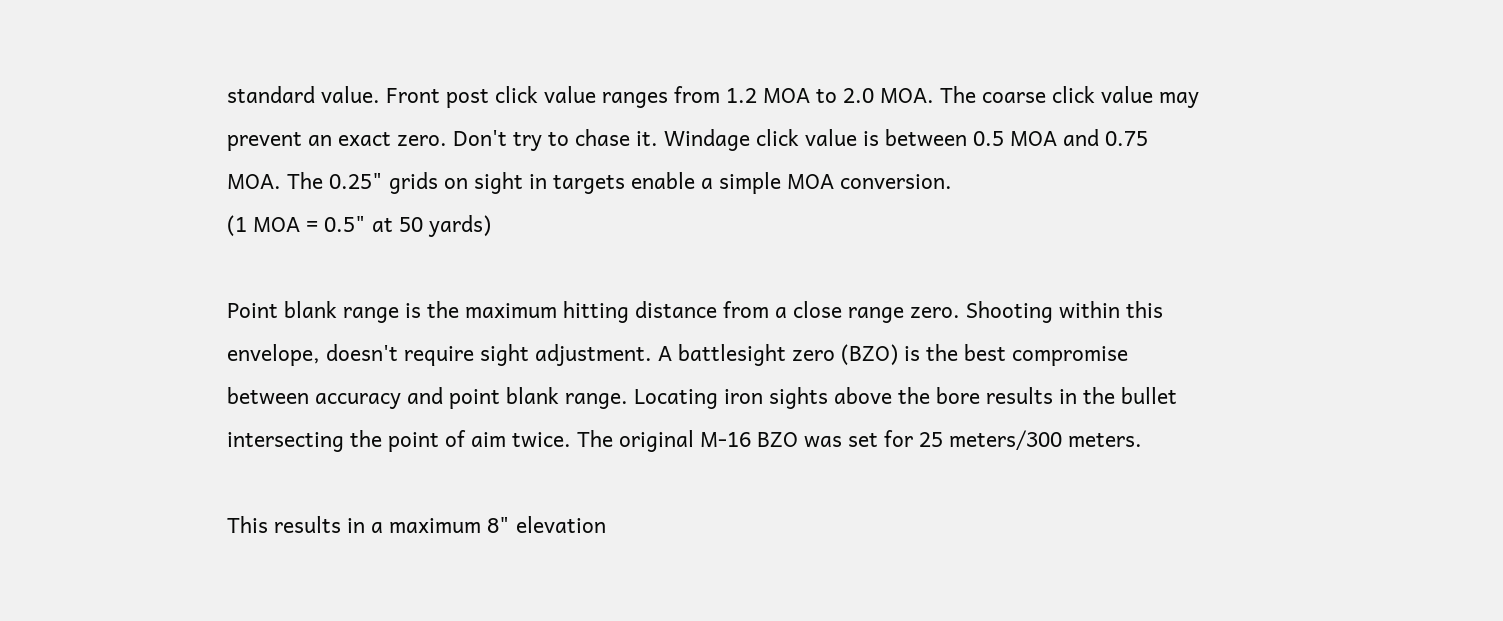standard value. Front post click value ranges from 1.2 MOA to 2.0 MOA. The coarse click value may prevent an exact zero. Don't try to chase it. Windage click value is between 0.5 MOA and 0.75 MOA. The 0.25" grids on sight in targets enable a simple MOA conversion.
(1 MOA = 0.5" at 50 yards)

Point blank range is the maximum hitting distance from a close range zero. Shooting within this envelope, doesn't require sight adjustment. A battlesight zero (BZO) is the best compromise between accuracy and point blank range. Locating iron sights above the bore results in the bullet intersecting the point of aim twice. The original M-16 BZO was set for 25 meters/300 meters.

This results in a maximum 8" elevation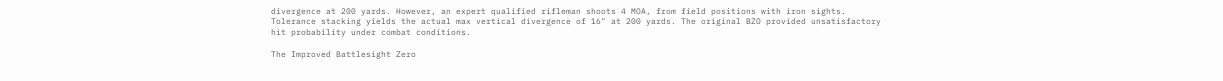divergence at 200 yards. However, an expert qualified rifleman shoots 4 MOA, from field positions with iron sights. Tolerance stacking yields the actual max vertical divergence of 16" at 200 yards. The original BZO provided unsatisfactory hit probability under combat conditions.

The Improved Battlesight Zero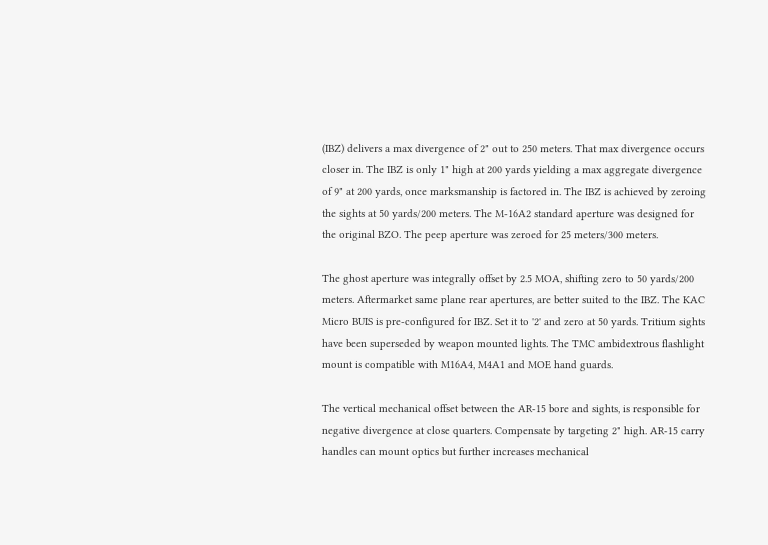(IBZ) delivers a max divergence of 2" out to 250 meters. That max divergence occurs closer in. The IBZ is only 1" high at 200 yards yielding a max aggregate divergence of 9" at 200 yards, once marksmanship is factored in. The IBZ is achieved by zeroing the sights at 50 yards/200 meters. The M-16A2 standard aperture was designed for the original BZO. The peep aperture was zeroed for 25 meters/300 meters.

The ghost aperture was integrally offset by 2.5 MOA, shifting zero to 50 yards/200 meters. Aftermarket same plane rear apertures, are better suited to the IBZ. The KAC Micro BUIS is pre-configured for IBZ. Set it to '2' and zero at 50 yards. Tritium sights have been superseded by weapon mounted lights. The TMC ambidextrous flashlight mount is compatible with M16A4, M4A1 and MOE hand guards.

The vertical mechanical offset between the AR-15 bore and sights, is responsible for negative divergence at close quarters. Compensate by targeting 2" high. AR-15 carry handles can mount optics but further increases mechanical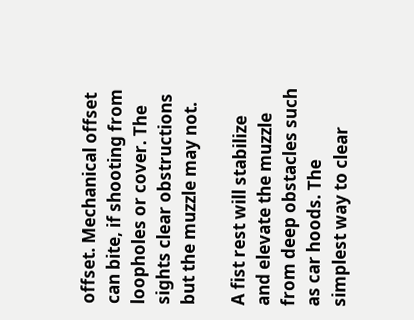offset. Mechanical offset can bite, if shooting from loopholes or cover. The sights clear obstructions but the muzzle may not.

A fist rest will stabilize and elevate the muzzle from deep obstacles such as car hoods. The simplest way to clear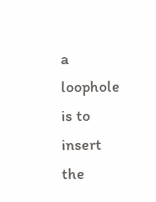a loophole is to insert the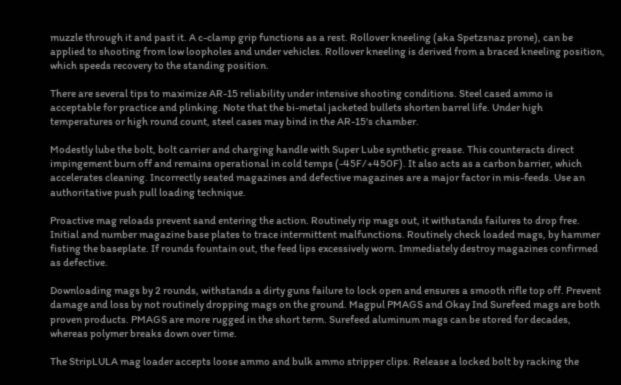muzzle through it and past it. A c-clamp grip functions as a rest. Rollover kneeling (aka Spetzsnaz prone), can be applied to shooting from low loopholes and under vehicles. Rollover kneeling is derived from a braced kneeling position, which speeds recovery to the standing position.

There are several tips to maximize AR-15 reliability under intensive shooting conditions. Steel cased ammo is acceptable for practice and plinking. Note that the bi-metal jacketed bullets shorten barrel life. Under high temperatures or high round count, steel cases may bind in the AR-15's chamber.

Modestly lube the bolt, bolt carrier and charging handle with Super Lube synthetic grease. This counteracts direct impingement burn off and remains operational in cold temps (-45F/+450F). It also acts as a carbon barrier, which accelerates cleaning. Incorrectly seated magazines and defective magazines are a major factor in mis-feeds. Use an authoritative push pull loading technique.

Proactive mag reloads prevent sand entering the action. Routinely rip mags out, it withstands failures to drop free. Initial and number magazine base plates to trace intermittent malfunctions. Routinely check loaded mags, by hammer fisting the baseplate. If rounds fountain out, the feed lips excessively worn. Immediately destroy magazines confirmed as defective.

Downloading mags by 2 rounds, withstands a dirty guns failure to lock open and ensures a smooth rifle top off. Prevent damage and loss by not routinely dropping mags on the ground. Magpul PMAGS and Okay Ind Surefeed mags are both proven products. PMAGS are more rugged in the short term. Surefeed aluminum mags can be stored for decades, whereas polymer breaks down over time.

The StripLULA mag loader accepts loose ammo and bulk ammo stripper clips. Release a locked bolt by racking the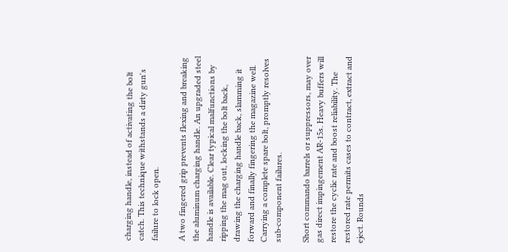charging handle, instead of activating the bolt catch. This technique withstands a dirty gun's failure to lock open.

A two fingered grip prevents flexing and breaking the aluminum charging handle. An upgraded steel handle is available. Clear typical malfunctions by ripping the mag out, locking the bolt back, drawing the charging handle back, slamming it forward and finally fingering the magazine well. Carrying a complete spare bolt, promptly resolves sub-component failures.

Short commando barrels or suppressors, may over gas direct impingement AR-15s. Heavy buffers will restore the cyclic rate and boost reliability. The restored rate permits cases to contract, extract and eject. Rounds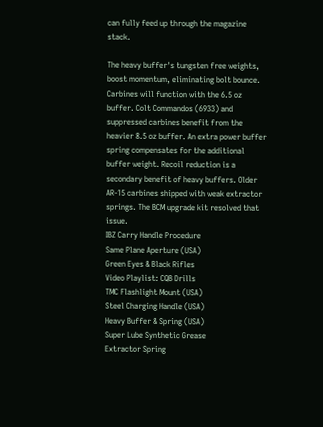can fully feed up through the magazine stack.

The heavy buffer's tungsten free weights, boost momentum, eliminating bolt bounce. Carbines will function with the 6.5 oz buffer. Colt Commandos (6933) and suppressed carbines benefit from the heavier 8.5 oz buffer. An extra power buffer spring compensates for the additional buffer weight. Recoil reduction is a secondary benefit of heavy buffers. Older AR-15 carbines shipped with weak extractor springs. The BCM upgrade kit resolved that issue.
IBZ Carry Handle Procedure
Same Plane Aperture (USA)
Green Eyes & Black Rifles
Video Playlist: CQB Drills
TMC Flashlight Mount (USA)
Steel Charging Handle (USA)
Heavy Buffer & Spring (USA)
Super Lube Synthetic Grease
Extractor Spring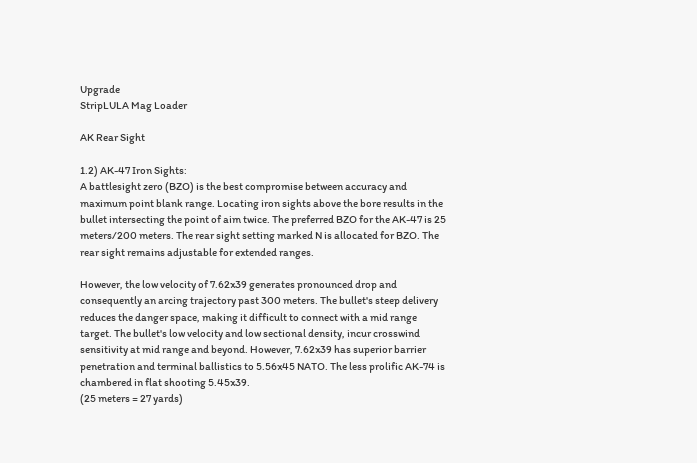Upgrade
StripLULA Mag Loader

AK Rear Sight

1.2) AK-47 Iron Sights:
A battlesight zero (BZO) is the best compromise between accuracy and maximum point blank range. Locating iron sights above the bore results in the bullet intersecting the point of aim twice. The preferred BZO for the AK-47 is 25 meters/200 meters. The rear sight setting marked N is allocated for BZO. The rear sight remains adjustable for extended ranges.

However, the low velocity of 7.62x39 generates pronounced drop and consequently an arcing trajectory past 300 meters. The bullet's steep delivery reduces the danger space, making it difficult to connect with a mid range target. The bullet's low velocity and low sectional density, incur crosswind sensitivity at mid range and beyond. However, 7.62x39 has superior barrier penetration and terminal ballistics to 5.56x45 NATO. The less prolific AK-74 is chambered in flat shooting 5.45x39.
(25 meters = 27 yards)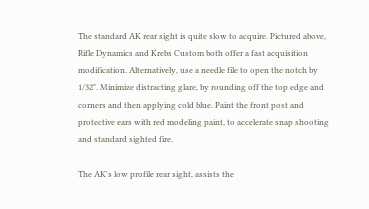The standard AK rear sight is quite slow to acquire. Pictured above, Rifle Dynamics and Krebs Custom both offer a fast acquisition modification. Alternatively, use a needle file to open the notch by 1/32". Minimize distracting glare, by rounding off the top edge and corners and then applying cold blue. Paint the front post and protective ears with red modeling paint, to accelerate snap shooting and standard sighted fire.

The AK's low profile rear sight, assists the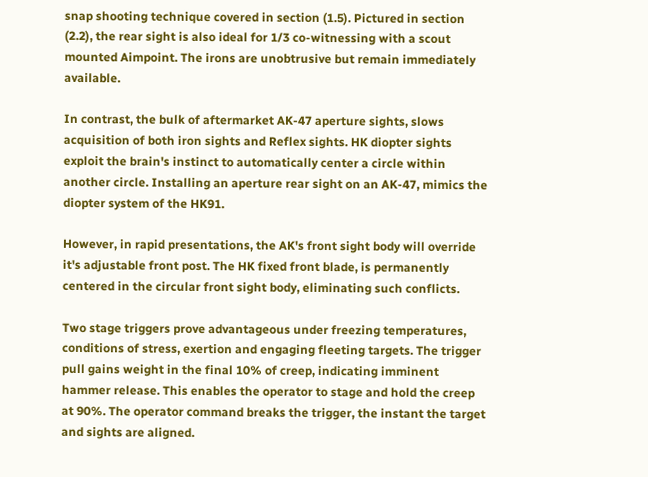snap shooting technique covered in section (1.5). Pictured in section (2.2), the rear sight is also ideal for 1/3 co-witnessing with a scout mounted Aimpoint. The irons are unobtrusive but remain immediately available.

In contrast, the bulk of aftermarket AK-47 aperture sights, slows acquisition of both iron sights and Reflex sights. HK diopter sights exploit the brain's instinct to automatically center a circle within another circle. Installing an aperture rear sight on an AK-47, mimics the diopter system of the HK91.

However, in rapid presentations, the AK's front sight body will override it's adjustable front post. The HK fixed front blade, is permanently centered in the circular front sight body, eliminating such conflicts.

Two stage triggers prove advantageous under freezing temperatures, conditions of stress, exertion and engaging fleeting targets. The trigger pull gains weight in the final 10% of creep, indicating imminent hammer release. This enables the operator to stage and hold the creep at 90%. The operator command breaks the trigger, the instant the target and sights are aligned.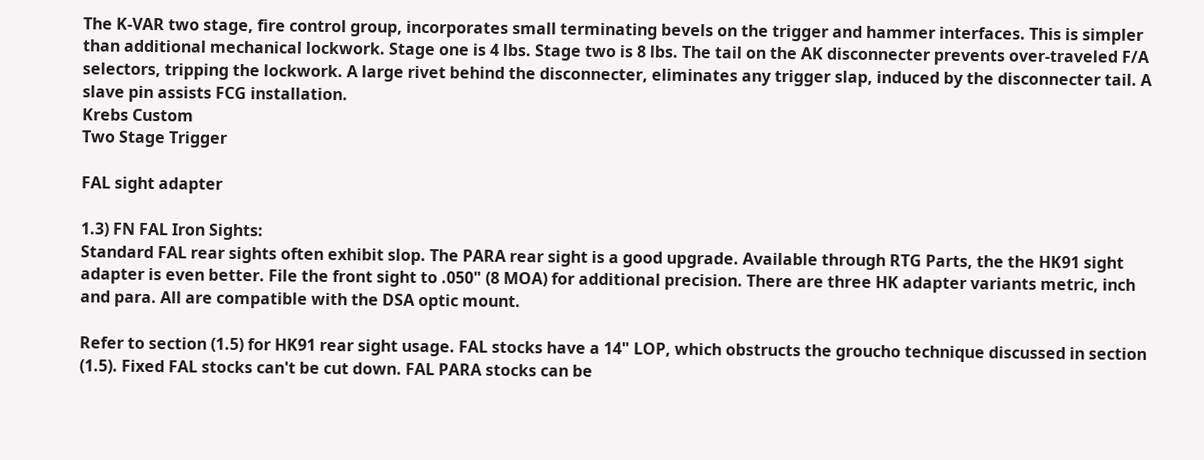The K-VAR two stage, fire control group, incorporates small terminating bevels on the trigger and hammer interfaces. This is simpler than additional mechanical lockwork. Stage one is 4 lbs. Stage two is 8 lbs. The tail on the AK disconnecter prevents over-traveled F/A selectors, tripping the lockwork. A large rivet behind the disconnecter, eliminates any trigger slap, induced by the disconnecter tail. A slave pin assists FCG installation.
Krebs Custom
Two Stage Trigger

FAL sight adapter

1.3) FN FAL Iron Sights:
Standard FAL rear sights often exhibit slop. The PARA rear sight is a good upgrade. Available through RTG Parts, the the HK91 sight adapter is even better. File the front sight to .050" (8 MOA) for additional precision. There are three HK adapter variants metric, inch and para. All are compatible with the DSA optic mount.

Refer to section (1.5) for HK91 rear sight usage. FAL stocks have a 14" LOP, which obstructs the groucho technique discussed in section (1.5). Fixed FAL stocks can't be cut down. FAL PARA stocks can be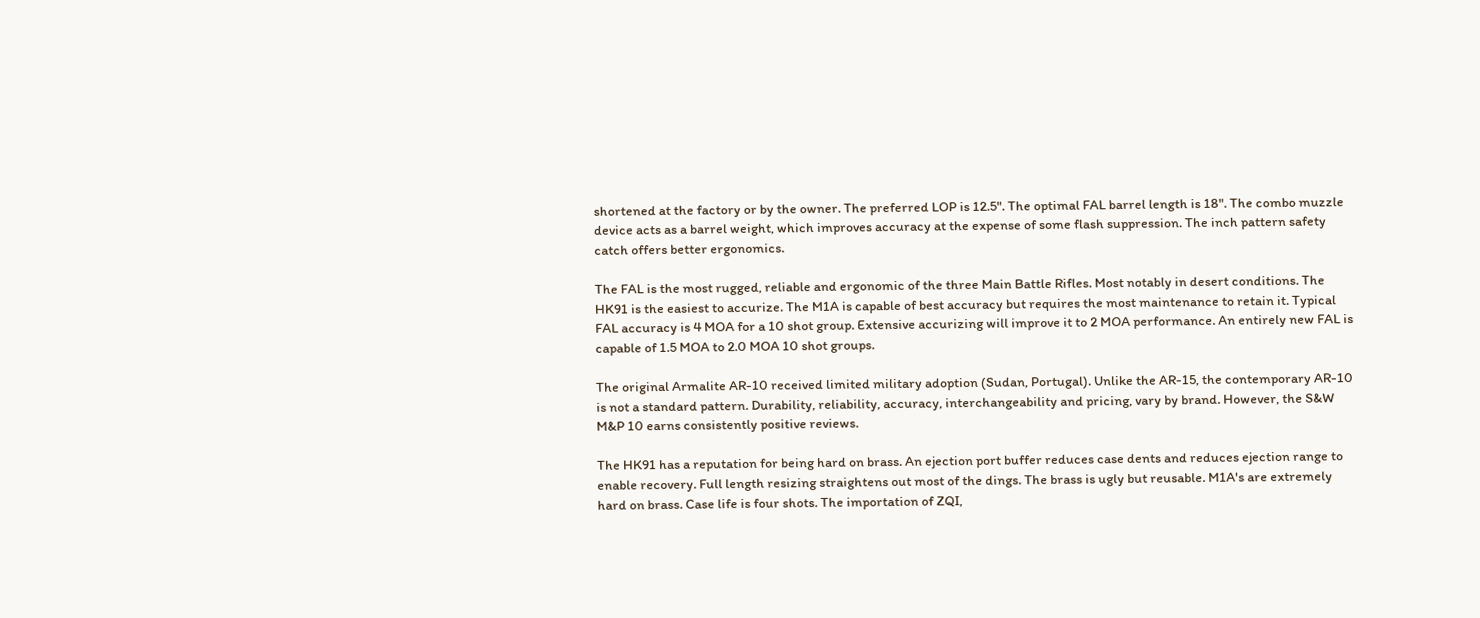shortened at the factory or by the owner. The preferred LOP is 12.5". The optimal FAL barrel length is 18". The combo muzzle device acts as a barrel weight, which improves accuracy at the expense of some flash suppression. The inch pattern safety catch offers better ergonomics.

The FAL is the most rugged, reliable and ergonomic of the three Main Battle Rifles. Most notably in desert conditions. The HK91 is the easiest to accurize. The M1A is capable of best accuracy but requires the most maintenance to retain it. Typical FAL accuracy is 4 MOA for a 10 shot group. Extensive accurizing will improve it to 2 MOA performance. An entirely new FAL is capable of 1.5 MOA to 2.0 MOA 10 shot groups.

The original Armalite AR-10 received limited military adoption (Sudan, Portugal). Unlike the AR-15, the contemporary AR-10 is not a standard pattern. Durability, reliability, accuracy, interchangeability and pricing, vary by brand. However, the S&W M&P 10 earns consistently positive reviews.

The HK91 has a reputation for being hard on brass. An ejection port buffer reduces case dents and reduces ejection range to enable recovery. Full length resizing straightens out most of the dings. The brass is ugly but reusable. M1A's are extremely hard on brass. Case life is four shots. The importation of ZQI,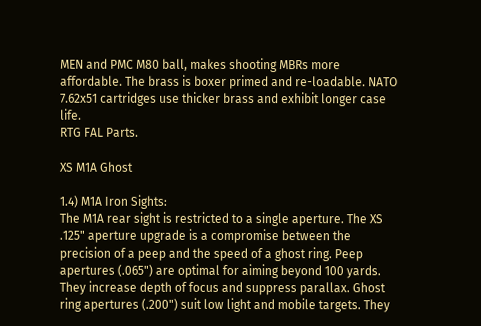MEN and PMC M80 ball, makes shooting MBRs more affordable. The brass is boxer primed and re-loadable. NATO 7.62x51 cartridges use thicker brass and exhibit longer case life.
RTG FAL Parts.

XS M1A Ghost

1.4) M1A Iron Sights:
The M1A rear sight is restricted to a single aperture. The XS .125" aperture upgrade is a compromise between the precision of a peep and the speed of a ghost ring. Peep apertures (.065") are optimal for aiming beyond 100 yards. They increase depth of focus and suppress parallax. Ghost ring apertures (.200") suit low light and mobile targets. They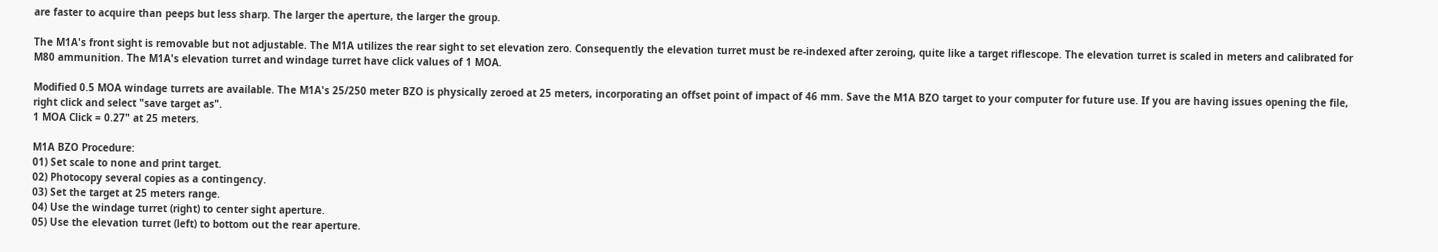are faster to acquire than peeps but less sharp. The larger the aperture, the larger the group.

The M1A's front sight is removable but not adjustable. The M1A utilizes the rear sight to set elevation zero. Consequently the elevation turret must be re-indexed after zeroing, quite like a target riflescope. The elevation turret is scaled in meters and calibrated for M80 ammunition. The M1A's elevation turret and windage turret have click values of 1 MOA.

Modified 0.5 MOA windage turrets are available. The M1A's 25/250 meter BZO is physically zeroed at 25 meters, incorporating an offset point of impact of 46 mm. Save the M1A BZO target to your computer for future use. If you are having issues opening the file, right click and select "save target as".
1 MOA Click = 0.27" at 25 meters.

M1A BZO Procedure:
01) Set scale to none and print target.
02) Photocopy several copies as a contingency.
03) Set the target at 25 meters range.
04) Use the windage turret (right) to center sight aperture.
05) Use the elevation turret (left) to bottom out the rear aperture.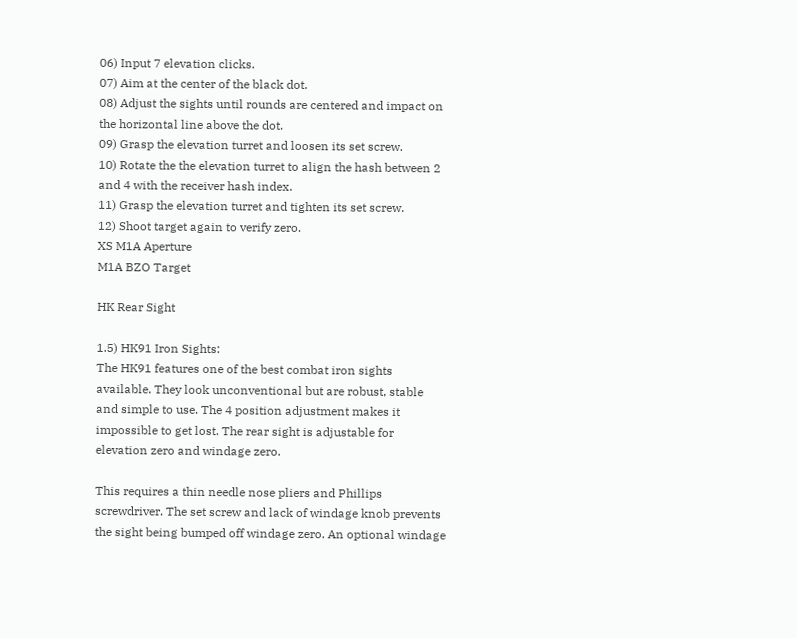06) Input 7 elevation clicks.
07) Aim at the center of the black dot.
08) Adjust the sights until rounds are centered and impact on the horizontal line above the dot.
09) Grasp the elevation turret and loosen its set screw.
10) Rotate the the elevation turret to align the hash between 2 and 4 with the receiver hash index.
11) Grasp the elevation turret and tighten its set screw.
12) Shoot target again to verify zero.
XS M1A Aperture
M1A BZO Target

HK Rear Sight

1.5) HK91 Iron Sights:
The HK91 features one of the best combat iron sights available. They look unconventional but are robust, stable and simple to use. The 4 position adjustment makes it impossible to get lost. The rear sight is adjustable for elevation zero and windage zero.

This requires a thin needle nose pliers and Phillips screwdriver. The set screw and lack of windage knob prevents the sight being bumped off windage zero. An optional windage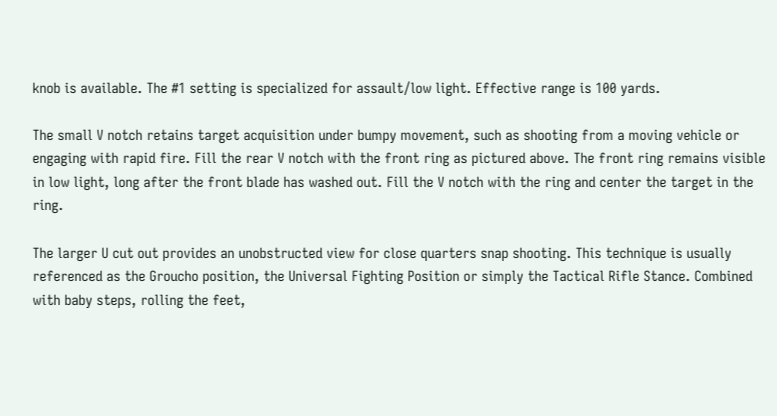knob is available. The #1 setting is specialized for assault/low light. Effective range is 100 yards.

The small V notch retains target acquisition under bumpy movement, such as shooting from a moving vehicle or engaging with rapid fire. Fill the rear V notch with the front ring as pictured above. The front ring remains visible in low light, long after the front blade has washed out. Fill the V notch with the ring and center the target in the ring.

The larger U cut out provides an unobstructed view for close quarters snap shooting. This technique is usually referenced as the Groucho position, the Universal Fighting Position or simply the Tactical Rifle Stance. Combined with baby steps, rolling the feet,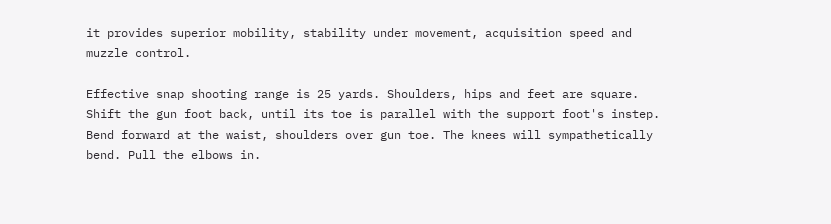it provides superior mobility, stability under movement, acquisition speed and muzzle control.

Effective snap shooting range is 25 yards. Shoulders, hips and feet are square. Shift the gun foot back, until its toe is parallel with the support foot's instep. Bend forward at the waist, shoulders over gun toe. The knees will sympathetically bend. Pull the elbows in.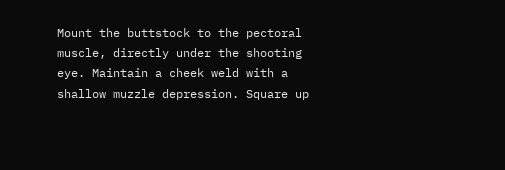Mount the buttstock to the pectoral muscle, directly under the shooting eye. Maintain a cheek weld with a shallow muzzle depression. Square up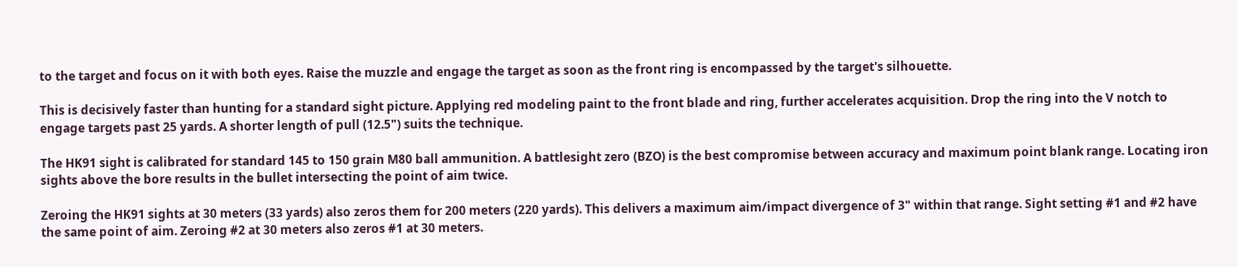to the target and focus on it with both eyes. Raise the muzzle and engage the target as soon as the front ring is encompassed by the target's silhouette.

This is decisively faster than hunting for a standard sight picture. Applying red modeling paint to the front blade and ring, further accelerates acquisition. Drop the ring into the V notch to engage targets past 25 yards. A shorter length of pull (12.5") suits the technique.

The HK91 sight is calibrated for standard 145 to 150 grain M80 ball ammunition. A battlesight zero (BZO) is the best compromise between accuracy and maximum point blank range. Locating iron sights above the bore results in the bullet intersecting the point of aim twice.

Zeroing the HK91 sights at 30 meters (33 yards) also zeros them for 200 meters (220 yards). This delivers a maximum aim/impact divergence of 3" within that range. Sight setting #1 and #2 have the same point of aim. Zeroing #2 at 30 meters also zeros #1 at 30 meters.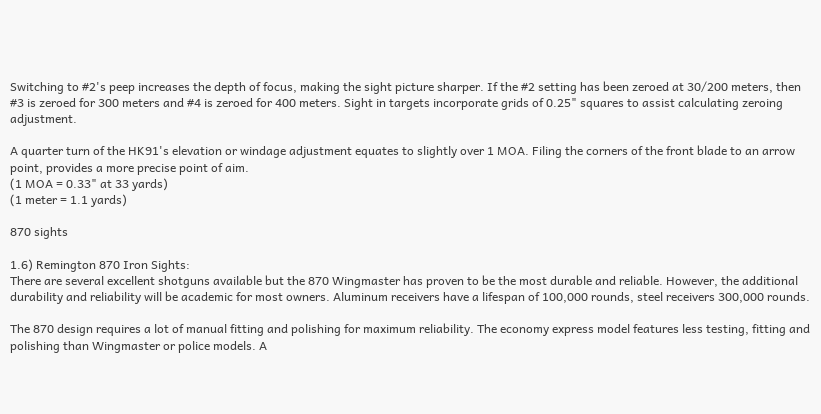Switching to #2's peep increases the depth of focus, making the sight picture sharper. If the #2 setting has been zeroed at 30/200 meters, then #3 is zeroed for 300 meters and #4 is zeroed for 400 meters. Sight in targets incorporate grids of 0.25" squares to assist calculating zeroing adjustment.

A quarter turn of the HK91's elevation or windage adjustment equates to slightly over 1 MOA. Filing the corners of the front blade to an arrow point, provides a more precise point of aim.
(1 MOA = 0.33" at 33 yards)
(1 meter = 1.1 yards)

870 sights

1.6) Remington 870 Iron Sights:
There are several excellent shotguns available but the 870 Wingmaster has proven to be the most durable and reliable. However, the additional durability and reliability will be academic for most owners. Aluminum receivers have a lifespan of 100,000 rounds, steel receivers 300,000 rounds.

The 870 design requires a lot of manual fitting and polishing for maximum reliability. The economy express model features less testing, fitting and polishing than Wingmaster or police models. A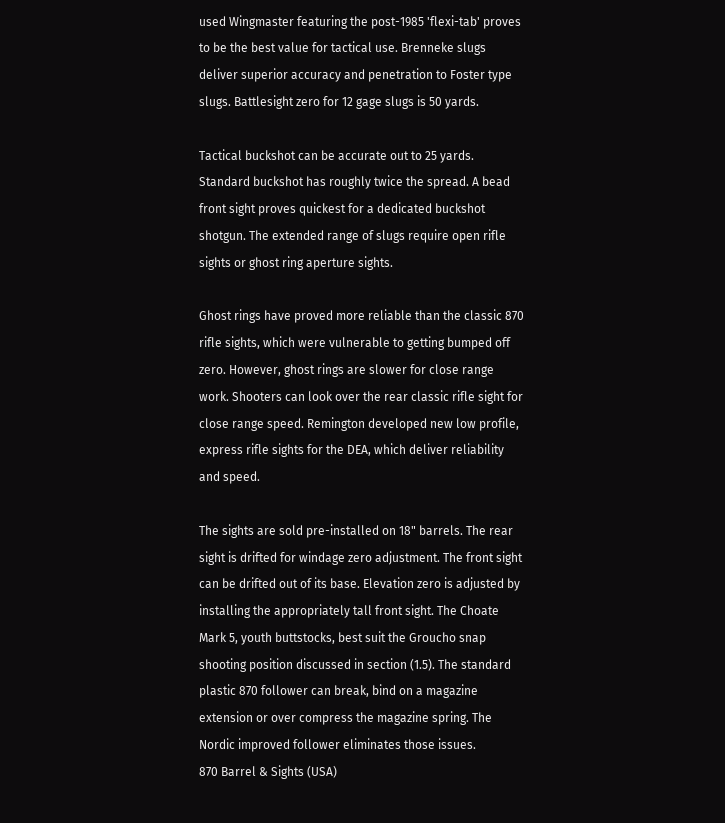used Wingmaster featuring the post-1985 'flexi-tab' proves to be the best value for tactical use. Brenneke slugs deliver superior accuracy and penetration to Foster type slugs. Battlesight zero for 12 gage slugs is 50 yards.

Tactical buckshot can be accurate out to 25 yards. Standard buckshot has roughly twice the spread. A bead front sight proves quickest for a dedicated buckshot shotgun. The extended range of slugs require open rifle sights or ghost ring aperture sights.

Ghost rings have proved more reliable than the classic 870 rifle sights, which were vulnerable to getting bumped off zero. However, ghost rings are slower for close range work. Shooters can look over the rear classic rifle sight for close range speed. Remington developed new low profile, express rifle sights for the DEA, which deliver reliability and speed.

The sights are sold pre-installed on 18" barrels. The rear sight is drifted for windage zero adjustment. The front sight can be drifted out of its base. Elevation zero is adjusted by installing the appropriately tall front sight. The Choate Mark 5, youth buttstocks, best suit the Groucho snap shooting position discussed in section (1.5). The standard plastic 870 follower can break, bind on a magazine extension or over compress the magazine spring. The Nordic improved follower eliminates those issues.
870 Barrel & Sights (USA)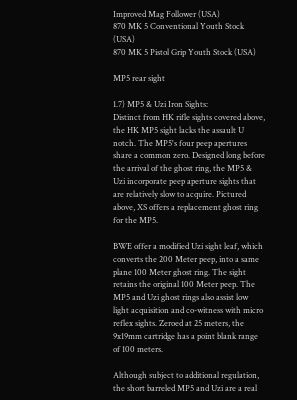Improved Mag Follower (USA)
870 MK 5 Conventional Youth Stock (USA)
870 MK 5 Pistol Grip Youth Stock (USA)

MP5 rear sight

1.7) MP5 & Uzi Iron Sights:
Distinct from HK rifle sights covered above, the HK MP5 sight lacks the assault U notch. The MP5's four peep apertures share a common zero. Designed long before the arrival of the ghost ring, the MP5 & Uzi incorporate peep aperture sights that are relatively slow to acquire. Pictured above, XS offers a replacement ghost ring for the MP5.

BWE offer a modified Uzi sight leaf, which converts the 200 Meter peep, into a same plane 100 Meter ghost ring. The sight retains the original 100 Meter peep. The MP5 and Uzi ghost rings also assist low light acquisition and co-witness with micro reflex sights. Zeroed at 25 meters, the 9x19mm cartridge has a point blank range of 100 meters.

Although subject to additional regulation, the short barreled MP5 and Uzi are a real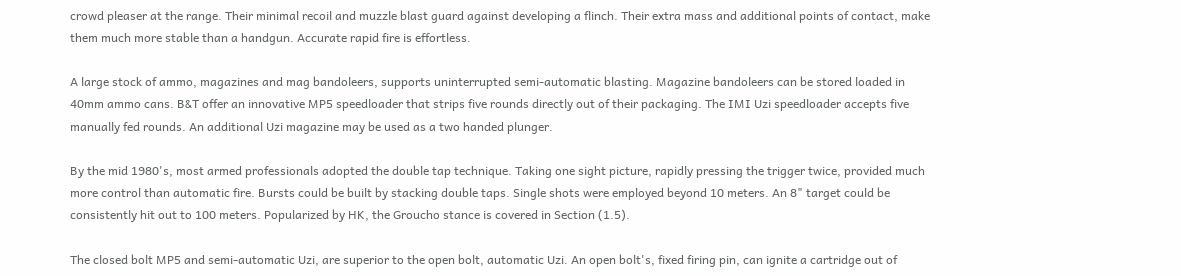crowd pleaser at the range. Their minimal recoil and muzzle blast guard against developing a flinch. Their extra mass and additional points of contact, make them much more stable than a handgun. Accurate rapid fire is effortless.

A large stock of ammo, magazines and mag bandoleers, supports uninterrupted semi-automatic blasting. Magazine bandoleers can be stored loaded in 40mm ammo cans. B&T offer an innovative MP5 speedloader that strips five rounds directly out of their packaging. The IMI Uzi speedloader accepts five manually fed rounds. An additional Uzi magazine may be used as a two handed plunger.

By the mid 1980's, most armed professionals adopted the double tap technique. Taking one sight picture, rapidly pressing the trigger twice, provided much more control than automatic fire. Bursts could be built by stacking double taps. Single shots were employed beyond 10 meters. An 8" target could be consistently hit out to 100 meters. Popularized by HK, the Groucho stance is covered in Section (1.5).

The closed bolt MP5 and semi-automatic Uzi, are superior to the open bolt, automatic Uzi. An open bolt's, fixed firing pin, can ignite a cartridge out of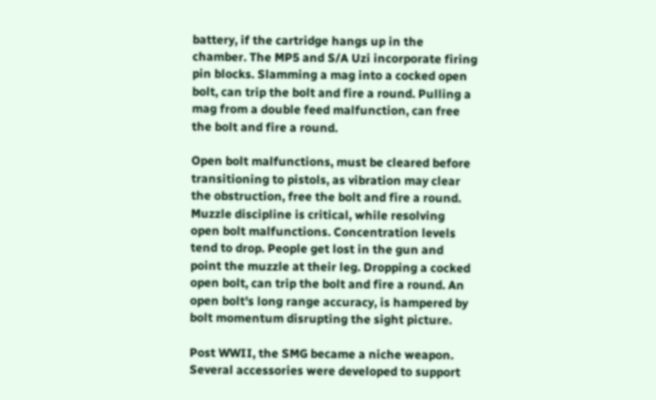battery, if the cartridge hangs up in the chamber. The MP5 and S/A Uzi incorporate firing pin blocks. Slamming a mag into a cocked open bolt, can trip the bolt and fire a round. Pulling a mag from a double feed malfunction, can free the bolt and fire a round.

Open bolt malfunctions, must be cleared before transitioning to pistols, as vibration may clear the obstruction, free the bolt and fire a round. Muzzle discipline is critical, while resolving open bolt malfunctions. Concentration levels tend to drop. People get lost in the gun and point the muzzle at their leg. Dropping a cocked open bolt, can trip the bolt and fire a round. An open bolt's long range accuracy, is hampered by bolt momentum disrupting the sight picture.

Post WWII, the SMG became a niche weapon. Several accessories were developed to support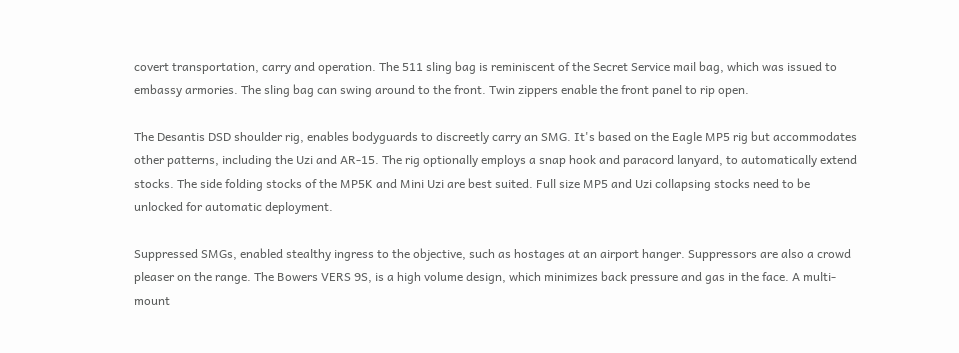covert transportation, carry and operation. The 511 sling bag is reminiscent of the Secret Service mail bag, which was issued to embassy armories. The sling bag can swing around to the front. Twin zippers enable the front panel to rip open.

The Desantis DSD shoulder rig, enables bodyguards to discreetly carry an SMG. It's based on the Eagle MP5 rig but accommodates other patterns, including the Uzi and AR-15. The rig optionally employs a snap hook and paracord lanyard, to automatically extend stocks. The side folding stocks of the MP5K and Mini Uzi are best suited. Full size MP5 and Uzi collapsing stocks need to be unlocked for automatic deployment.

Suppressed SMGs, enabled stealthy ingress to the objective, such as hostages at an airport hanger. Suppressors are also a crowd pleaser on the range. The Bowers VERS 9S, is a high volume design, which minimizes back pressure and gas in the face. A multi-mount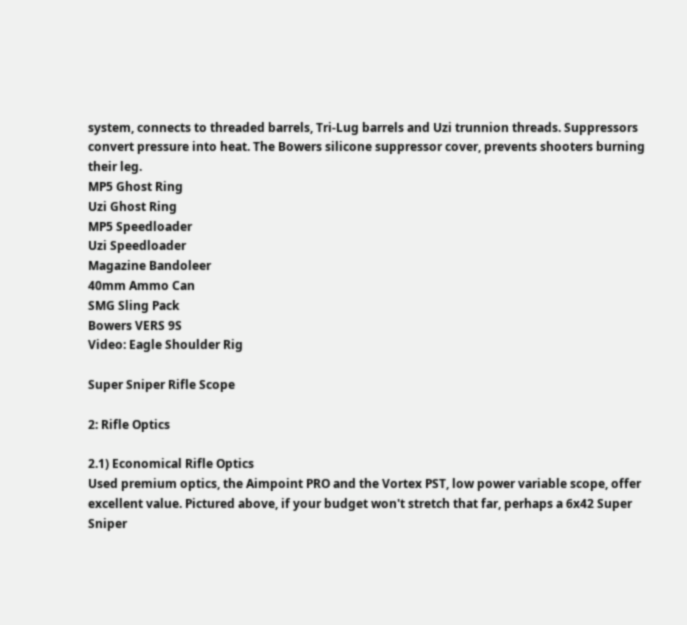system, connects to threaded barrels, Tri-Lug barrels and Uzi trunnion threads. Suppressors convert pressure into heat. The Bowers silicone suppressor cover, prevents shooters burning their leg.
MP5 Ghost Ring
Uzi Ghost Ring
MP5 Speedloader
Uzi Speedloader
Magazine Bandoleer
40mm Ammo Can
SMG Sling Pack
Bowers VERS 9S
Video: Eagle Shoulder Rig

Super Sniper Rifle Scope

2: Rifle Optics

2.1) Economical Rifle Optics
Used premium optics, the Aimpoint PRO and the Vortex PST, low power variable scope, offer excellent value. Pictured above, if your budget won't stretch that far, perhaps a 6x42 Super Sniper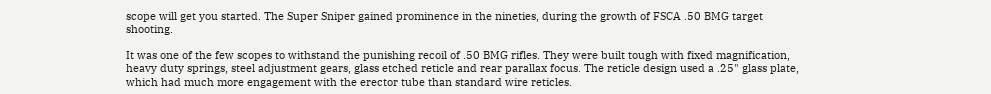scope will get you started. The Super Sniper gained prominence in the nineties, during the growth of FSCA .50 BMG target shooting.

It was one of the few scopes to withstand the punishing recoil of .50 BMG rifles. They were built tough with fixed magnification, heavy duty springs, steel adjustment gears, glass etched reticle and rear parallax focus. The reticle design used a .25" glass plate, which had much more engagement with the erector tube than standard wire reticles.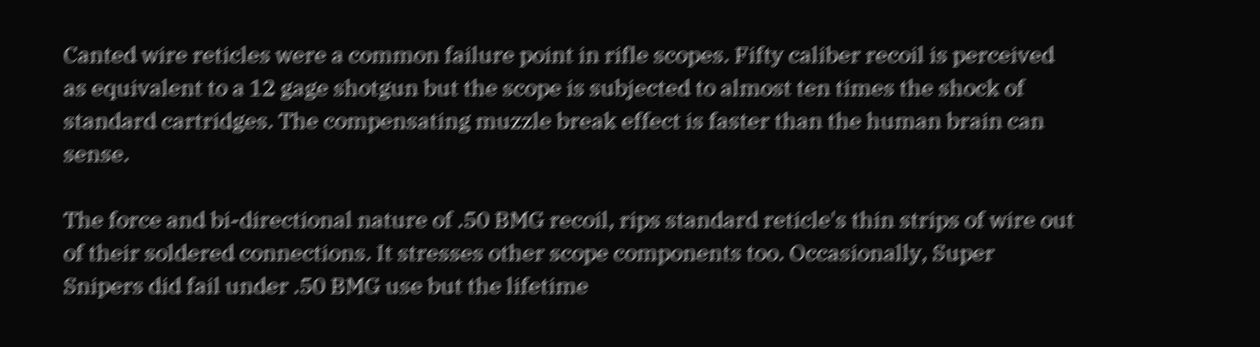Canted wire reticles were a common failure point in rifle scopes. Fifty caliber recoil is perceived as equivalent to a 12 gage shotgun but the scope is subjected to almost ten times the shock of standard cartridges. The compensating muzzle break effect is faster than the human brain can sense.

The force and bi-directional nature of .50 BMG recoil, rips standard reticle's thin strips of wire out of their soldered connections. It stresses other scope components too. Occasionally, Super Snipers did fail under .50 BMG use but the lifetime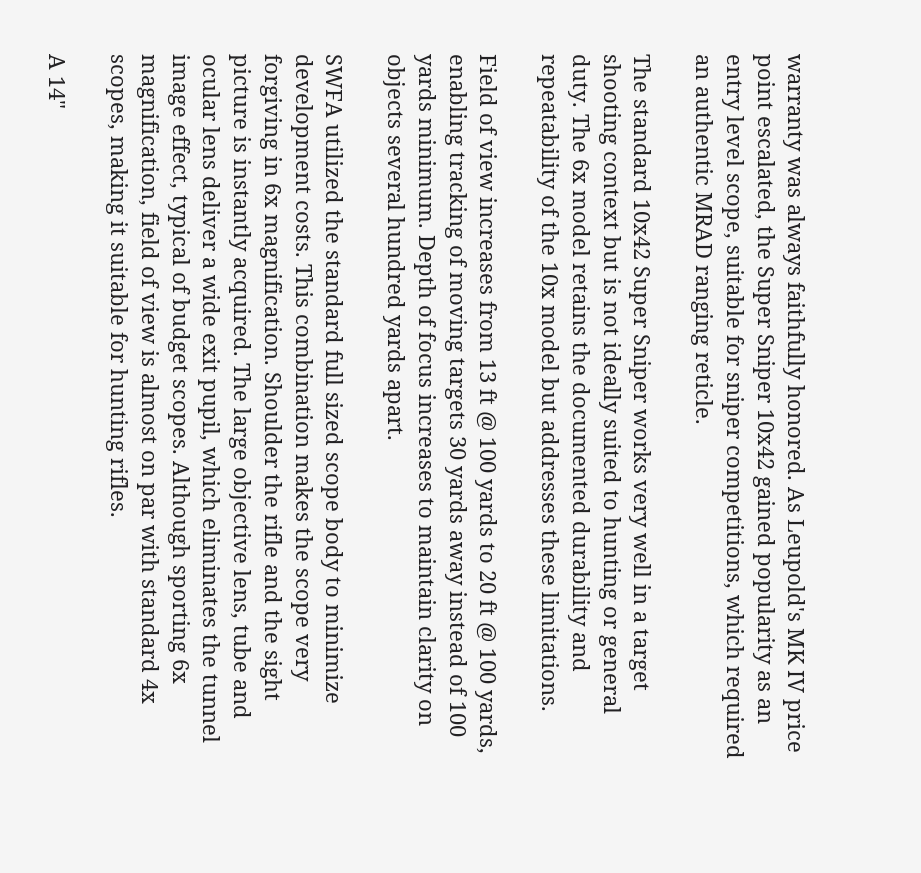warranty was always faithfully honored. As Leupold's MK IV price point escalated, the Super Sniper 10x42 gained popularity as an entry level scope, suitable for sniper competitions, which required an authentic MRAD ranging reticle.

The standard 10x42 Super Sniper works very well in a target shooting context but is not ideally suited to hunting or general duty. The 6x model retains the documented durability and repeatability of the 10x model but addresses these limitations.

Field of view increases from 13 ft @ 100 yards to 20 ft @ 100 yards, enabling tracking of moving targets 30 yards away instead of 100 yards minimum. Depth of focus increases to maintain clarity on objects several hundred yards apart.

SWFA utilized the standard full sized scope body to minimize development costs. This combination makes the scope very forgiving in 6x magnification. Shoulder the rifle and the sight picture is instantly acquired. The large objective lens, tube and ocular lens deliver a wide exit pupil, which eliminates the tunnel image effect, typical of budget scopes. Although sporting 6x magnification, field of view is almost on par with standard 4x scopes, making it suitable for hunting rifles.

A 14"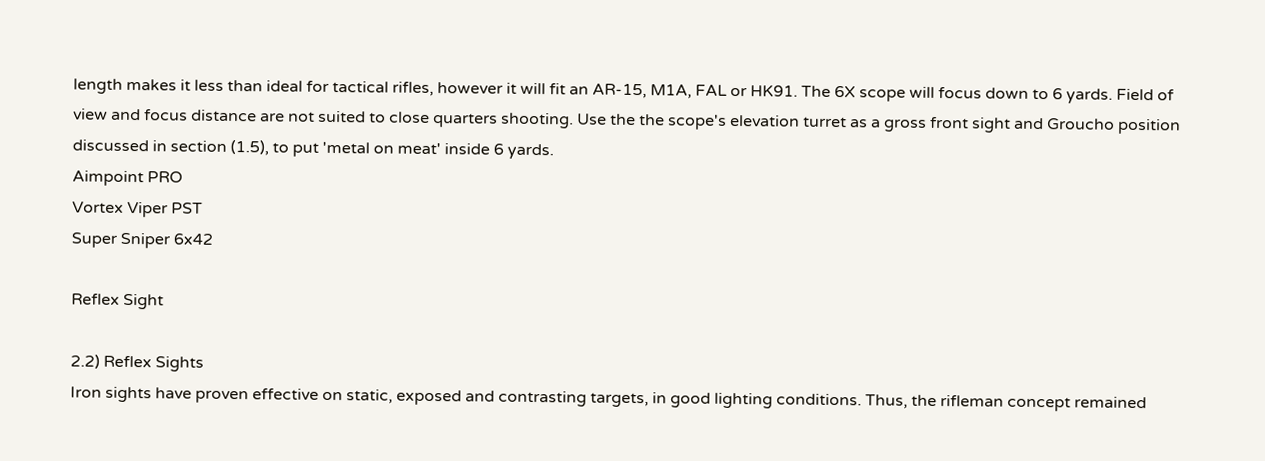length makes it less than ideal for tactical rifles, however it will fit an AR-15, M1A, FAL or HK91. The 6X scope will focus down to 6 yards. Field of view and focus distance are not suited to close quarters shooting. Use the the scope's elevation turret as a gross front sight and Groucho position discussed in section (1.5), to put 'metal on meat' inside 6 yards.
Aimpoint PRO
Vortex Viper PST
Super Sniper 6x42

Reflex Sight

2.2) Reflex Sights
Iron sights have proven effective on static, exposed and contrasting targets, in good lighting conditions. Thus, the rifleman concept remained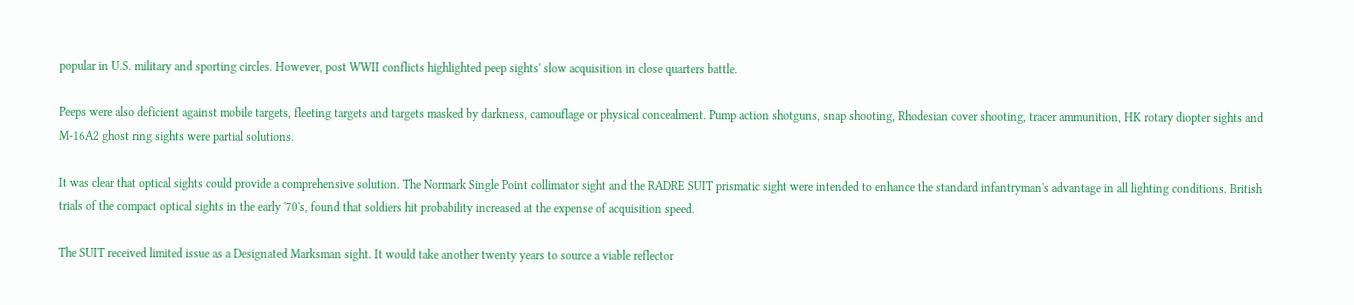popular in U.S. military and sporting circles. However, post WWII conflicts highlighted peep sights' slow acquisition in close quarters battle.

Peeps were also deficient against mobile targets, fleeting targets and targets masked by darkness, camouflage or physical concealment. Pump action shotguns, snap shooting, Rhodesian cover shooting, tracer ammunition, HK rotary diopter sights and M-16A2 ghost ring sights were partial solutions.

It was clear that optical sights could provide a comprehensive solution. The Normark Single Point collimator sight and the RADRE SUIT prismatic sight were intended to enhance the standard infantryman's advantage in all lighting conditions. British trials of the compact optical sights in the early '70's, found that soldiers hit probability increased at the expense of acquisition speed.

The SUIT received limited issue as a Designated Marksman sight. It would take another twenty years to source a viable reflector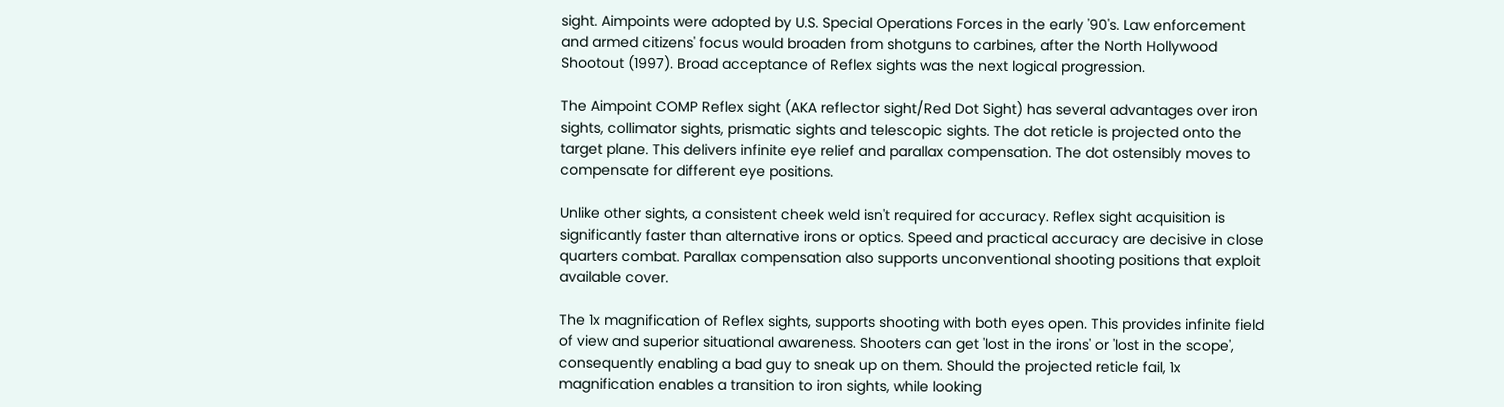sight. Aimpoints were adopted by U.S. Special Operations Forces in the early '90's. Law enforcement and armed citizens' focus would broaden from shotguns to carbines, after the North Hollywood Shootout (1997). Broad acceptance of Reflex sights was the next logical progression.

The Aimpoint COMP Reflex sight (AKA reflector sight/Red Dot Sight) has several advantages over iron sights, collimator sights, prismatic sights and telescopic sights. The dot reticle is projected onto the target plane. This delivers infinite eye relief and parallax compensation. The dot ostensibly moves to compensate for different eye positions.

Unlike other sights, a consistent cheek weld isn't required for accuracy. Reflex sight acquisition is significantly faster than alternative irons or optics. Speed and practical accuracy are decisive in close quarters combat. Parallax compensation also supports unconventional shooting positions that exploit available cover.

The 1x magnification of Reflex sights, supports shooting with both eyes open. This provides infinite field of view and superior situational awareness. Shooters can get 'lost in the irons' or 'lost in the scope', consequently enabling a bad guy to sneak up on them. Should the projected reticle fail, 1x magnification enables a transition to iron sights, while looking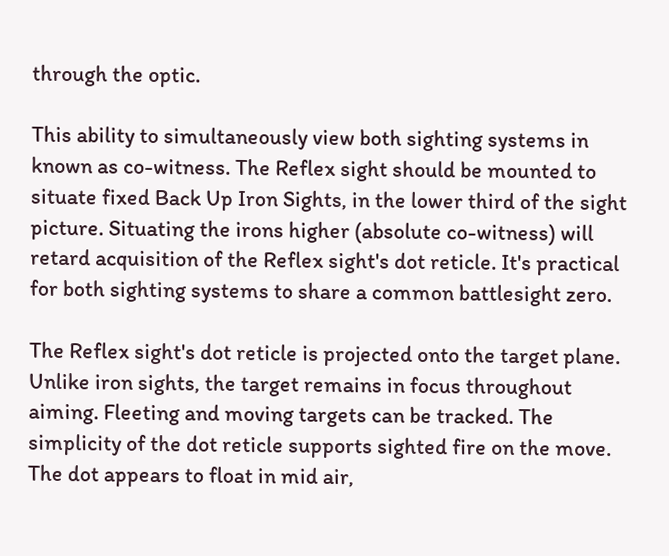through the optic.

This ability to simultaneously view both sighting systems in known as co-witness. The Reflex sight should be mounted to situate fixed Back Up Iron Sights, in the lower third of the sight picture. Situating the irons higher (absolute co-witness) will retard acquisition of the Reflex sight's dot reticle. It's practical for both sighting systems to share a common battlesight zero.

The Reflex sight's dot reticle is projected onto the target plane. Unlike iron sights, the target remains in focus throughout aiming. Fleeting and moving targets can be tracked. The simplicity of the dot reticle supports sighted fire on the move. The dot appears to float in mid air,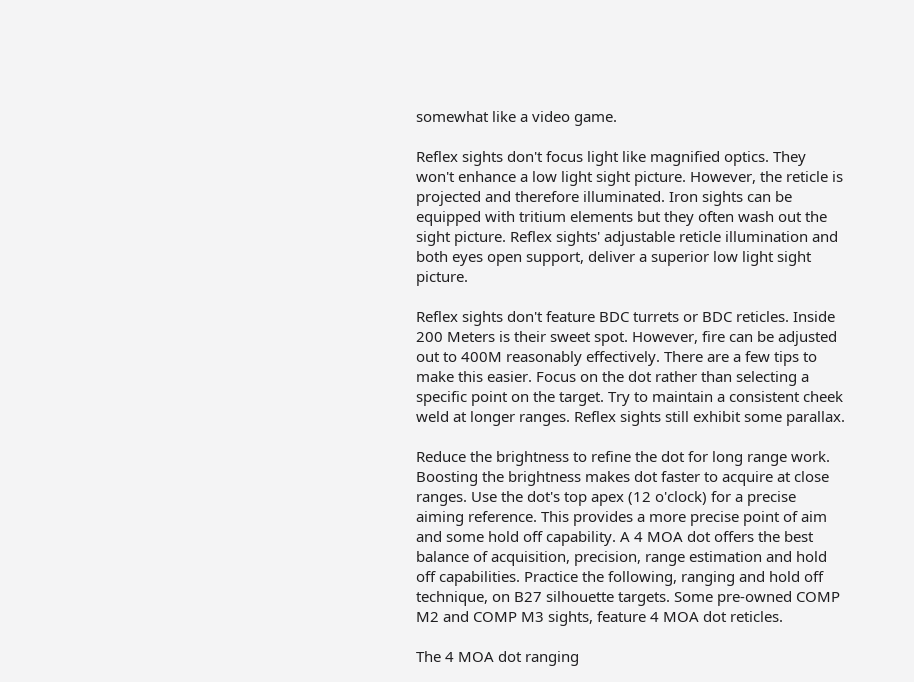somewhat like a video game.

Reflex sights don't focus light like magnified optics. They won't enhance a low light sight picture. However, the reticle is projected and therefore illuminated. Iron sights can be equipped with tritium elements but they often wash out the sight picture. Reflex sights' adjustable reticle illumination and both eyes open support, deliver a superior low light sight picture.

Reflex sights don't feature BDC turrets or BDC reticles. Inside 200 Meters is their sweet spot. However, fire can be adjusted out to 400M reasonably effectively. There are a few tips to make this easier. Focus on the dot rather than selecting a specific point on the target. Try to maintain a consistent cheek weld at longer ranges. Reflex sights still exhibit some parallax.

Reduce the brightness to refine the dot for long range work. Boosting the brightness makes dot faster to acquire at close ranges. Use the dot's top apex (12 o'clock) for a precise aiming reference. This provides a more precise point of aim and some hold off capability. A 4 MOA dot offers the best balance of acquisition, precision, range estimation and hold off capabilities. Practice the following, ranging and hold off technique, on B27 silhouette targets. Some pre-owned COMP M2 and COMP M3 sights, feature 4 MOA dot reticles.

The 4 MOA dot ranging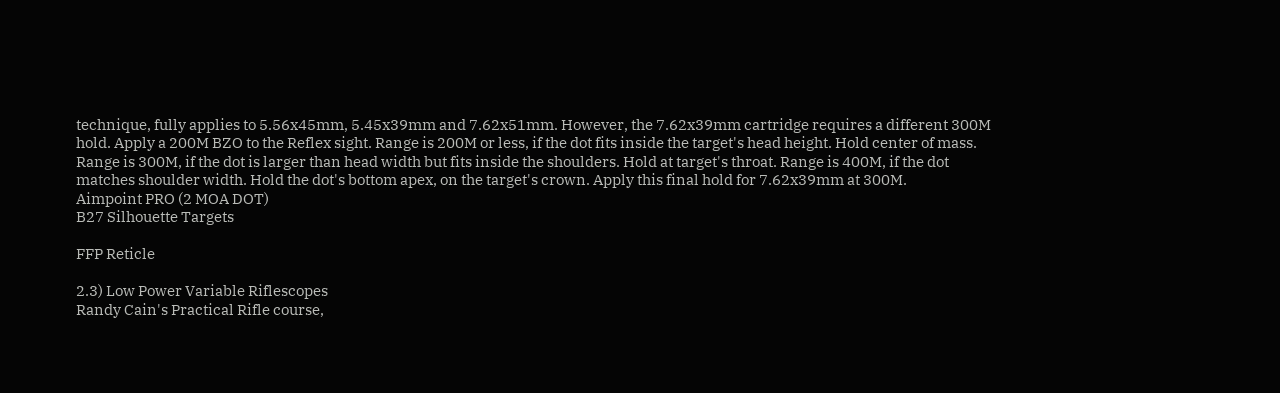technique, fully applies to 5.56x45mm, 5.45x39mm and 7.62x51mm. However, the 7.62x39mm cartridge requires a different 300M hold. Apply a 200M BZO to the Reflex sight. Range is 200M or less, if the dot fits inside the target's head height. Hold center of mass. Range is 300M, if the dot is larger than head width but fits inside the shoulders. Hold at target's throat. Range is 400M, if the dot matches shoulder width. Hold the dot's bottom apex, on the target's crown. Apply this final hold for 7.62x39mm at 300M.
Aimpoint PRO (2 MOA DOT)
B27 Silhouette Targets

FFP Reticle

2.3) Low Power Variable Riflescopes
Randy Cain's Practical Rifle course,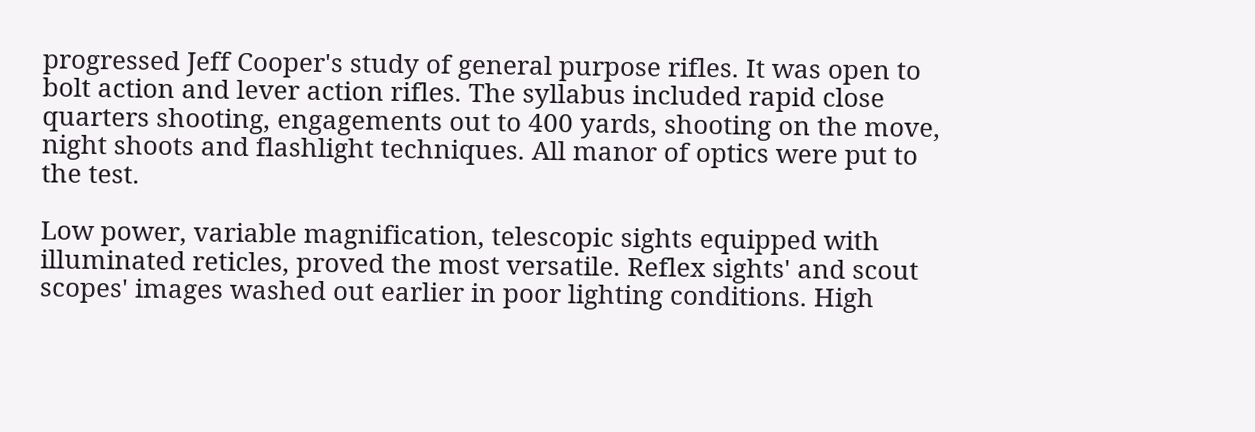progressed Jeff Cooper's study of general purpose rifles. It was open to bolt action and lever action rifles. The syllabus included rapid close quarters shooting, engagements out to 400 yards, shooting on the move, night shoots and flashlight techniques. All manor of optics were put to the test.

Low power, variable magnification, telescopic sights equipped with illuminated reticles, proved the most versatile. Reflex sights' and scout scopes' images washed out earlier in poor lighting conditions. High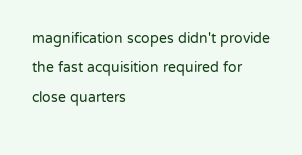magnification scopes didn't provide the fast acquisition required for close quarters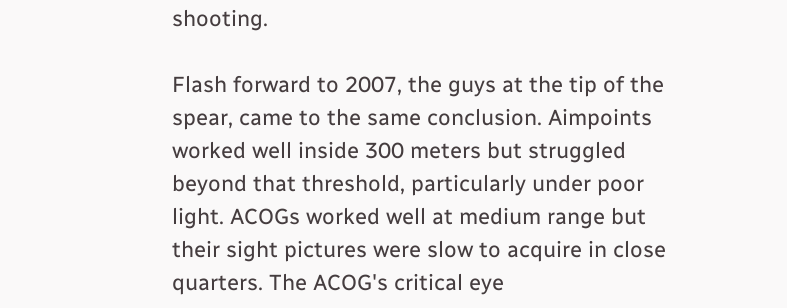shooting.

Flash forward to 2007, the guys at the tip of the spear, came to the same conclusion. Aimpoints worked well inside 300 meters but struggled beyond that threshold, particularly under poor light. ACOGs worked well at medium range but their sight pictures were slow to acquire in close quarters. The ACOG's critical eye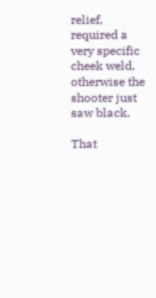relief, required a very specific cheek weld, otherwise the shooter just saw black.

That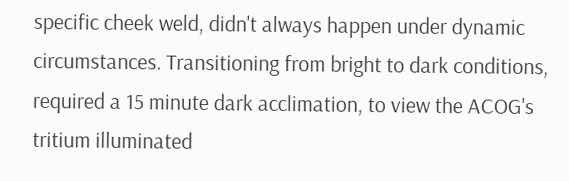specific cheek weld, didn't always happen under dynamic circumstances. Transitioning from bright to dark conditions, required a 15 minute dark acclimation, to view the ACOG's tritium illuminated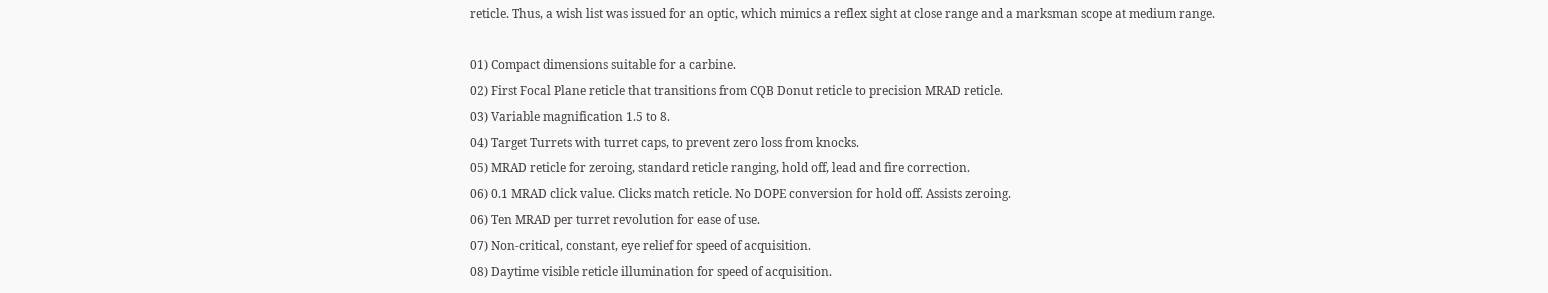reticle. Thus, a wish list was issued for an optic, which mimics a reflex sight at close range and a marksman scope at medium range.

01) Compact dimensions suitable for a carbine.
02) First Focal Plane reticle that transitions from CQB Donut reticle to precision MRAD reticle.
03) Variable magnification 1.5 to 8.
04) Target Turrets with turret caps, to prevent zero loss from knocks.
05) MRAD reticle for zeroing, standard reticle ranging, hold off, lead and fire correction.
06) 0.1 MRAD click value. Clicks match reticle. No DOPE conversion for hold off. Assists zeroing.
06) Ten MRAD per turret revolution for ease of use.
07) Non-critical, constant, eye relief for speed of acquisition.
08) Daytime visible reticle illumination for speed of acquisition.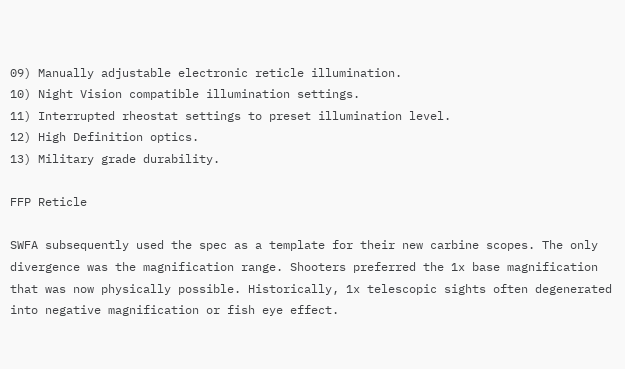09) Manually adjustable electronic reticle illumination.
10) Night Vision compatible illumination settings.
11) Interrupted rheostat settings to preset illumination level.
12) High Definition optics.
13) Military grade durability.

FFP Reticle

SWFA subsequently used the spec as a template for their new carbine scopes. The only divergence was the magnification range. Shooters preferred the 1x base magnification that was now physically possible. Historically, 1x telescopic sights often degenerated into negative magnification or fish eye effect.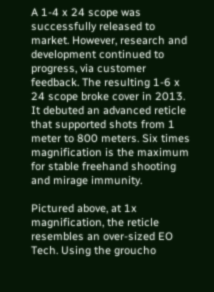A 1-4 x 24 scope was successfully released to market. However, research and development continued to progress, via customer feedback. The resulting 1-6 x 24 scope broke cover in 2013. It debuted an advanced reticle that supported shots from 1 meter to 800 meters. Six times magnification is the maximum for stable freehand shooting and mirage immunity.

Pictured above, at 1x magnification, the reticle resembles an over-sized EO Tech. Using the groucho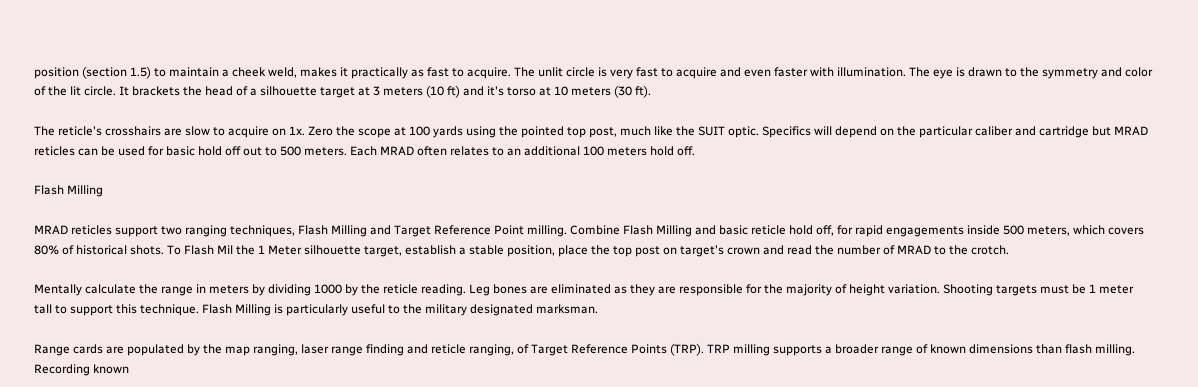position (section 1.5) to maintain a cheek weld, makes it practically as fast to acquire. The unlit circle is very fast to acquire and even faster with illumination. The eye is drawn to the symmetry and color of the lit circle. It brackets the head of a silhouette target at 3 meters (10 ft) and it's torso at 10 meters (30 ft).

The reticle's crosshairs are slow to acquire on 1x. Zero the scope at 100 yards using the pointed top post, much like the SUIT optic. Specifics will depend on the particular caliber and cartridge but MRAD reticles can be used for basic hold off out to 500 meters. Each MRAD often relates to an additional 100 meters hold off.

Flash Milling

MRAD reticles support two ranging techniques, Flash Milling and Target Reference Point milling. Combine Flash Milling and basic reticle hold off, for rapid engagements inside 500 meters, which covers 80% of historical shots. To Flash Mil the 1 Meter silhouette target, establish a stable position, place the top post on target's crown and read the number of MRAD to the crotch.

Mentally calculate the range in meters by dividing 1000 by the reticle reading. Leg bones are eliminated as they are responsible for the majority of height variation. Shooting targets must be 1 meter tall to support this technique. Flash Milling is particularly useful to the military designated marksman.

Range cards are populated by the map ranging, laser range finding and reticle ranging, of Target Reference Points (TRP). TRP milling supports a broader range of known dimensions than flash milling. Recording known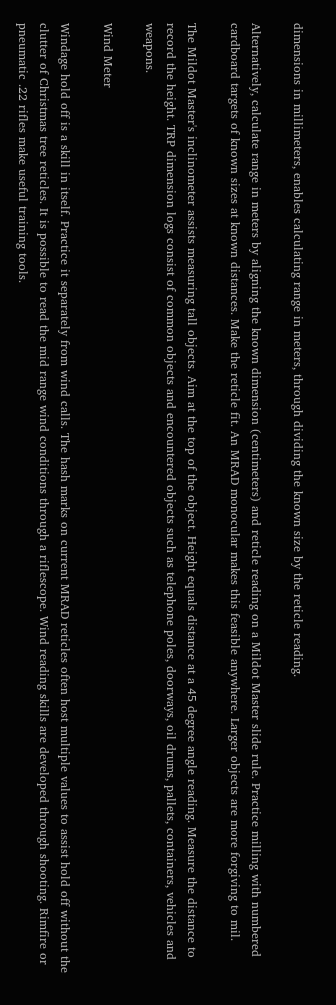dimensions in millimeters, enables calculating range in meters, through dividing the known size by the reticle reading.

Alternatively, calculate range in meters by aligning the known dimension (centimeters) and reticle reading on a Mildot Master slide rule. Practice milling with numbered cardboard targets of known sizes at known distances. Make the reticle fit. An MRAD monocular makes this feasible anywhere. Larger objects are more forgiving to mil.

The Mildot Master's inclinometer assists measuring tall objects. Aim at the top of the object. Height equals distance at a 45 degree angle reading. Measure the distance to record the height. TRP dimension logs consist of common objects and encountered objects such as telephone poles, doorways, oil drums, pallets, containers, vehicles and weapons.

Wind Meter

Windage hold off is a skill in itself. Practice it separately from wind calls. The hash marks on current MRAD reticles often host multiple values to assist hold off without the clutter of Christmas tree reticles. It is possible to read the mid range wind conditions through a riflescope. Wind reading skills are developed through shooting. Rimfire or pneumatic .22 rifles make useful training tools.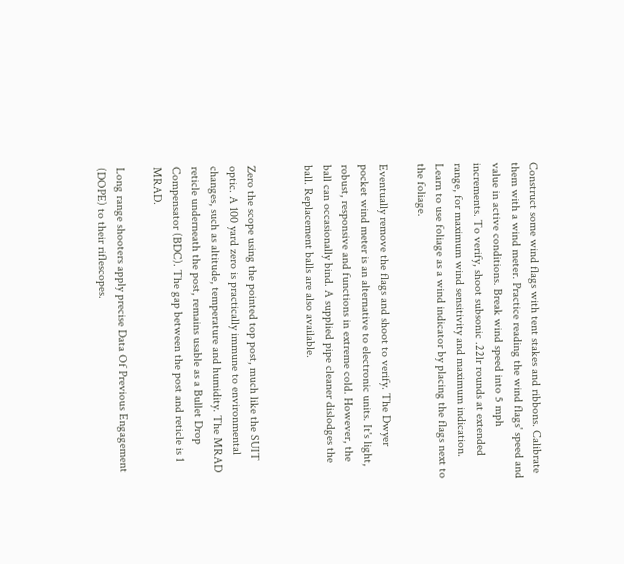Construct some wind flags with tent stakes and ribbons. Calibrate them with a wind meter. Practice reading the wind flags' speed and value in active conditions. Break wind speed into 5 mph increments. To verify, shoot subsonic .22lr rounds at extended range, for maximum wind sensitivity and maximum indication. Learn to use foliage as a wind indicator by placing the flags next to the foliage.

Eventually remove the flags and shoot to verify. The Dwyer pocket wind meter is an alternative to electronic units. It's light, robust, responsive and functions in extreme cold. However, the ball can occasionally bind. A supplied pipe cleaner dislodges the ball. Replacement balls are also available.


Zero the scope using the pointed top post, much like the SUIT optic. A 100 yard zero is practically immune to environmental changes, such as altitude, temperature and humidity. The MRAD reticle underneath the post, remains usable as a Bullet Drop Compensator (BDC). The gap between the post and reticle is 1 MRAD.

Long range shooters apply precise Data Of Previous Engagement (DOPE) to their riflescopes.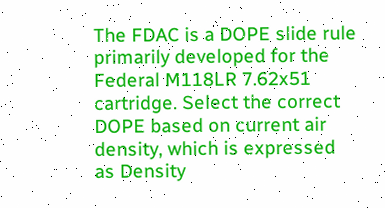The FDAC is a DOPE slide rule primarily developed for the Federal M118LR 7.62x51 cartridge. Select the correct DOPE based on current air density, which is expressed as Density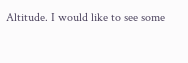Altitude. I would like to see some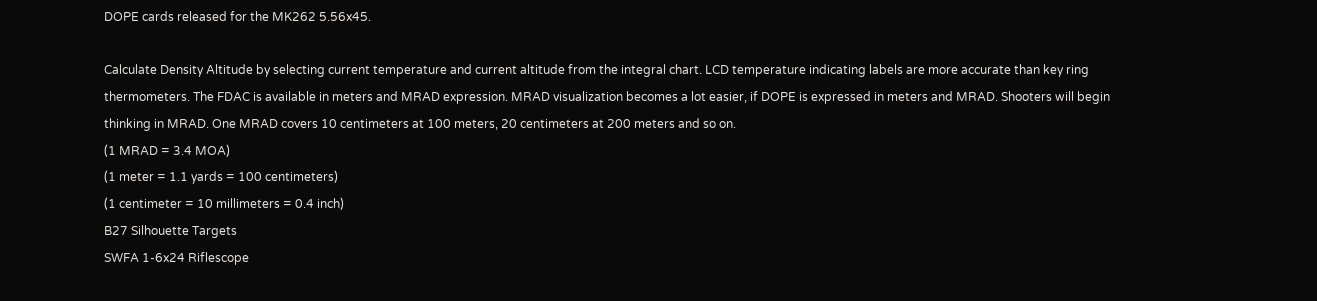DOPE cards released for the MK262 5.56x45.

Calculate Density Altitude by selecting current temperature and current altitude from the integral chart. LCD temperature indicating labels are more accurate than key ring thermometers. The FDAC is available in meters and MRAD expression. MRAD visualization becomes a lot easier, if DOPE is expressed in meters and MRAD. Shooters will begin thinking in MRAD. One MRAD covers 10 centimeters at 100 meters, 20 centimeters at 200 meters and so on.
(1 MRAD = 3.4 MOA)
(1 meter = 1.1 yards = 100 centimeters)
(1 centimeter = 10 millimeters = 0.4 inch)
B27 Silhouette Targets
SWFA 1-6x24 Riflescope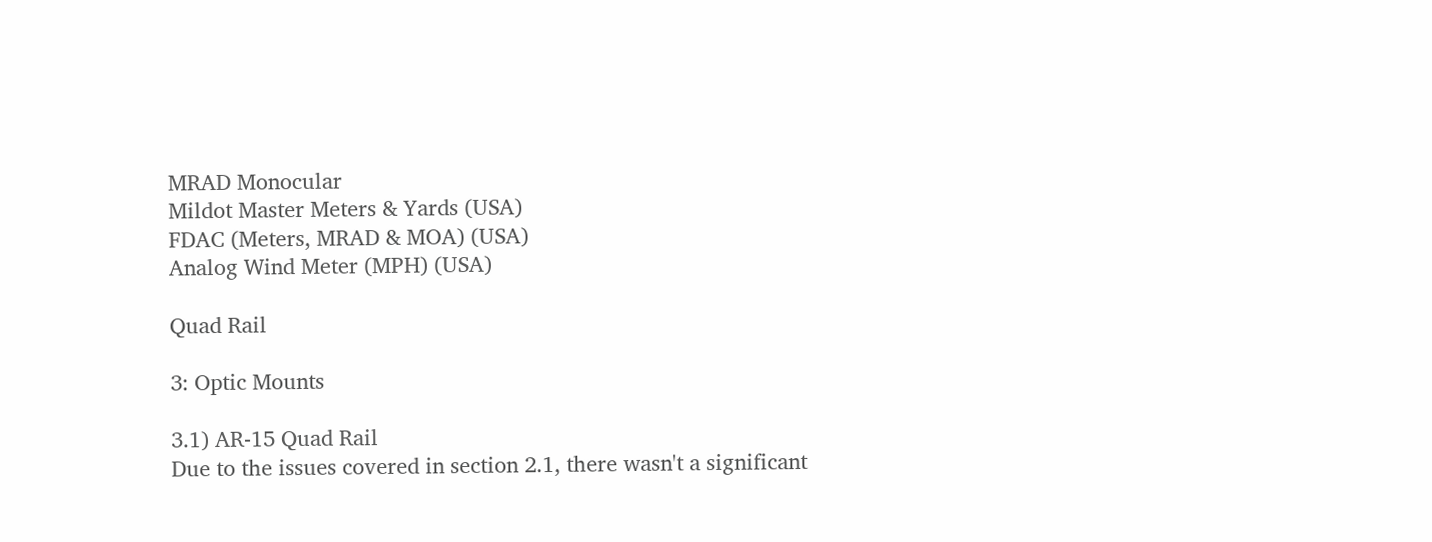MRAD Monocular
Mildot Master Meters & Yards (USA)
FDAC (Meters, MRAD & MOA) (USA)
Analog Wind Meter (MPH) (USA)

Quad Rail

3: Optic Mounts

3.1) AR-15 Quad Rail
Due to the issues covered in section 2.1, there wasn't a significant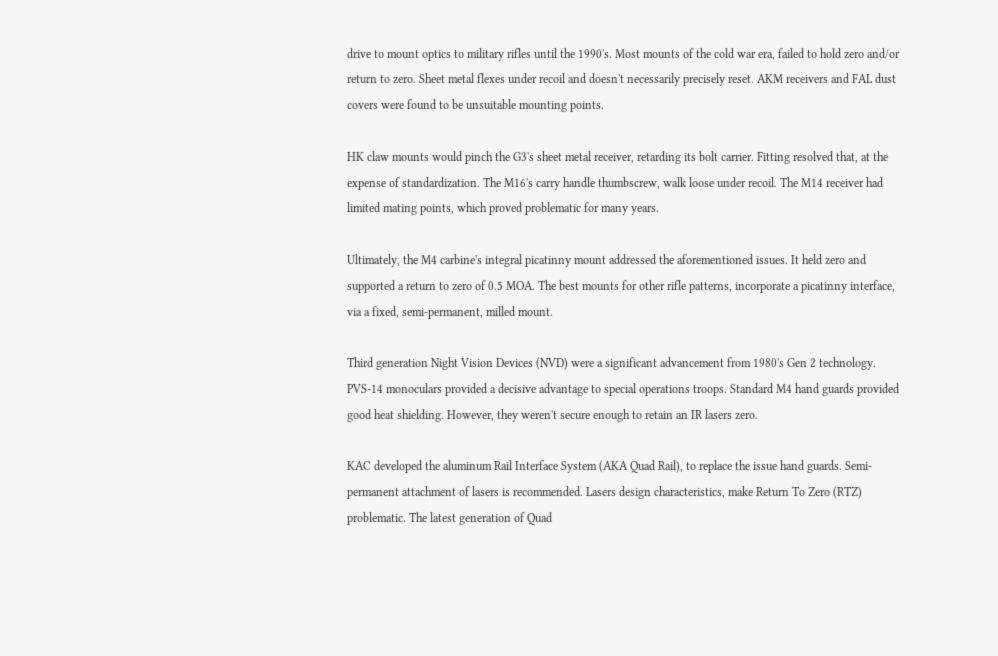drive to mount optics to military rifles until the 1990's. Most mounts of the cold war era, failed to hold zero and/or return to zero. Sheet metal flexes under recoil and doesn't necessarily precisely reset. AKM receivers and FAL dust covers were found to be unsuitable mounting points.

HK claw mounts would pinch the G3's sheet metal receiver, retarding its bolt carrier. Fitting resolved that, at the expense of standardization. The M16's carry handle thumbscrew, walk loose under recoil. The M14 receiver had limited mating points, which proved problematic for many years.

Ultimately, the M4 carbine's integral picatinny mount addressed the aforementioned issues. It held zero and supported a return to zero of 0.5 MOA. The best mounts for other rifle patterns, incorporate a picatinny interface, via a fixed, semi-permanent, milled mount.

Third generation Night Vision Devices (NVD) were a significant advancement from 1980's Gen 2 technology. PVS-14 monoculars provided a decisive advantage to special operations troops. Standard M4 hand guards provided good heat shielding. However, they weren't secure enough to retain an IR lasers zero.

KAC developed the aluminum Rail Interface System (AKA Quad Rail), to replace the issue hand guards. Semi-permanent attachment of lasers is recommended. Lasers design characteristics, make Return To Zero (RTZ) problematic. The latest generation of Quad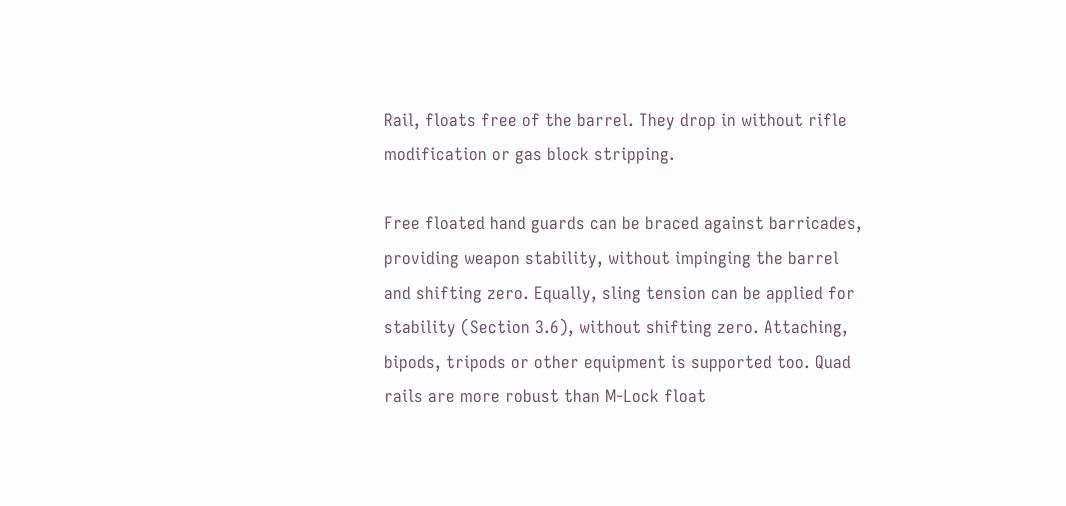Rail, floats free of the barrel. They drop in without rifle modification or gas block stripping.

Free floated hand guards can be braced against barricades, providing weapon stability, without impinging the barrel and shifting zero. Equally, sling tension can be applied for stability (Section 3.6), without shifting zero. Attaching, bipods, tripods or other equipment is supported too. Quad rails are more robust than M-Lock float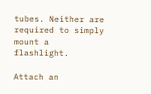tubes. Neither are required to simply mount a flashlight.

Attach an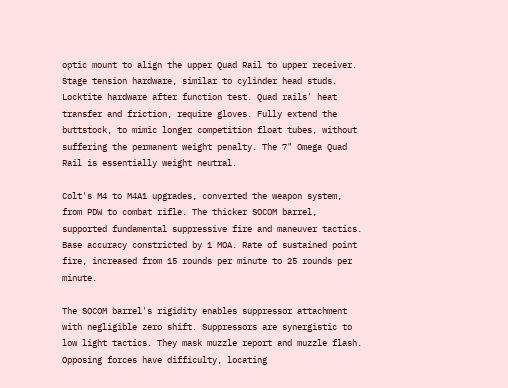optic mount to align the upper Quad Rail to upper receiver. Stage tension hardware, similar to cylinder head studs. Locktite hardware after function test. Quad rails' heat transfer and friction, require gloves. Fully extend the buttstock, to mimic longer competition float tubes, without suffering the permanent weight penalty. The 7" Omega Quad Rail is essentially weight neutral.

Colt's M4 to M4A1 upgrades, converted the weapon system, from PDW to combat rifle. The thicker SOCOM barrel, supported fundamental suppressive fire and maneuver tactics. Base accuracy constricted by 1 MOA. Rate of sustained point fire, increased from 15 rounds per minute to 25 rounds per minute.

The SOCOM barrel's rigidity enables suppressor attachment with negligible zero shift. Suppressors are synergistic to low light tactics. They mask muzzle report and muzzle flash. Opposing forces have difficulty, locating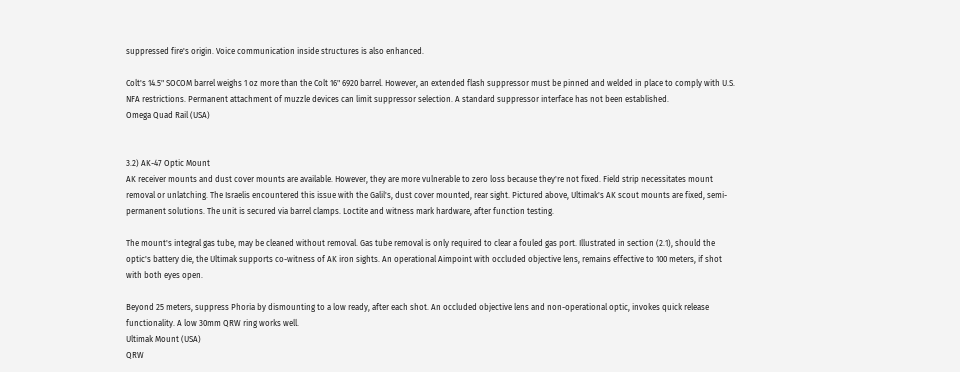suppressed fire's origin. Voice communication inside structures is also enhanced.

Colt's 14.5" SOCOM barrel weighs 1 oz more than the Colt 16" 6920 barrel. However, an extended flash suppressor must be pinned and welded in place to comply with U.S. NFA restrictions. Permanent attachment of muzzle devices can limit suppressor selection. A standard suppressor interface has not been established.
Omega Quad Rail (USA)


3.2) AK-47 Optic Mount
AK receiver mounts and dust cover mounts are available. However, they are more vulnerable to zero loss because they're not fixed. Field strip necessitates mount removal or unlatching. The Israelis encountered this issue with the Galil's, dust cover mounted, rear sight. Pictured above, Ultimak's AK scout mounts are fixed, semi-permanent solutions. The unit is secured via barrel clamps. Loctite and witness mark hardware, after function testing.

The mount's integral gas tube, may be cleaned without removal. Gas tube removal is only required to clear a fouled gas port. Illustrated in section (2.1), should the optic's battery die, the Ultimak supports co-witness of AK iron sights. An operational Aimpoint with occluded objective lens, remains effective to 100 meters, if shot with both eyes open.

Beyond 25 meters, suppress Phoria by dismounting to a low ready, after each shot. An occluded objective lens and non-operational optic, invokes quick release functionality. A low 30mm QRW ring works well.
Ultimak Mount (USA)
QRW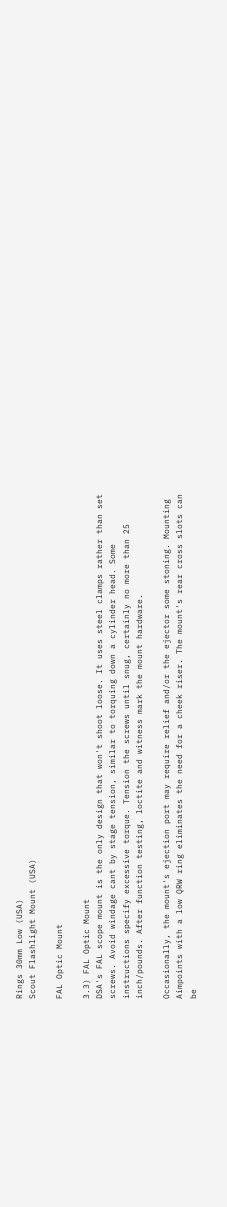Rings 30mm Low (USA)
Scout Flashlight Mount (USA)

FAL Optic Mount

3.3) FAL Optic Mount
DSA's FAL scope mount is the only design that won't shoot loose. It uses steel clamps rather than set screws. Avoid windage cant by stage tension, similar to torquing down a cylinder head. Some instructions specify excessive torque. Tension the screws until snug, certainly no more than 25 inch/pounds. After function testing, loctite and witness mark the mount hardware.

Occasionally, the mount's ejection port may require relief and/or the ejector some stoning. Mounting Aimpoints with a low QRW ring eliminates the need for a cheek riser. The mount's rear cross slots can be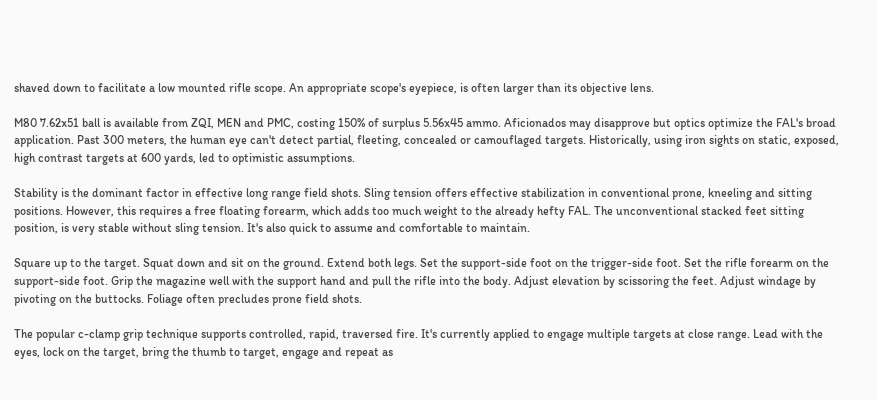shaved down to facilitate a low mounted rifle scope. An appropriate scope's eyepiece, is often larger than its objective lens.

M80 7.62x51 ball is available from ZQI, MEN and PMC, costing 150% of surplus 5.56x45 ammo. Aficionados may disapprove but optics optimize the FAL's broad application. Past 300 meters, the human eye can't detect partial, fleeting, concealed or camouflaged targets. Historically, using iron sights on static, exposed, high contrast targets at 600 yards, led to optimistic assumptions.

Stability is the dominant factor in effective long range field shots. Sling tension offers effective stabilization in conventional prone, kneeling and sitting positions. However, this requires a free floating forearm, which adds too much weight to the already hefty FAL. The unconventional stacked feet sitting position, is very stable without sling tension. It's also quick to assume and comfortable to maintain.

Square up to the target. Squat down and sit on the ground. Extend both legs. Set the support-side foot on the trigger-side foot. Set the rifle forearm on the support-side foot. Grip the magazine well with the support hand and pull the rifle into the body. Adjust elevation by scissoring the feet. Adjust windage by pivoting on the buttocks. Foliage often precludes prone field shots.

The popular c-clamp grip technique supports controlled, rapid, traversed fire. It's currently applied to engage multiple targets at close range. Lead with the eyes, lock on the target, bring the thumb to target, engage and repeat as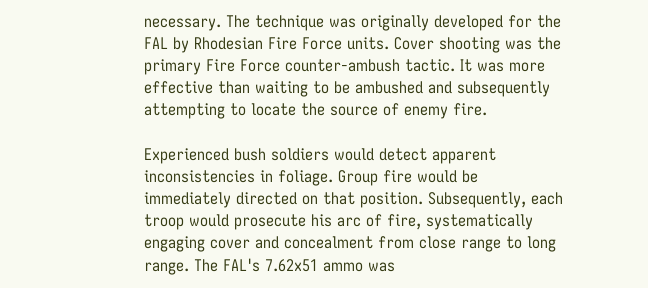necessary. The technique was originally developed for the FAL by Rhodesian Fire Force units. Cover shooting was the primary Fire Force counter-ambush tactic. It was more effective than waiting to be ambushed and subsequently attempting to locate the source of enemy fire.

Experienced bush soldiers would detect apparent inconsistencies in foliage. Group fire would be immediately directed on that position. Subsequently, each troop would prosecute his arc of fire, systematically engaging cover and concealment from close range to long range. The FAL's 7.62x51 ammo was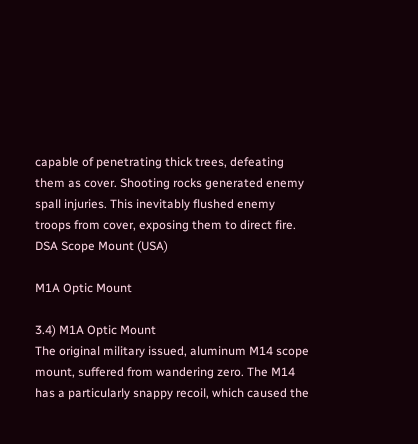capable of penetrating thick trees, defeating them as cover. Shooting rocks generated enemy spall injuries. This inevitably flushed enemy troops from cover, exposing them to direct fire.
DSA Scope Mount (USA)

M1A Optic Mount

3.4) M1A Optic Mount
The original military issued, aluminum M14 scope mount, suffered from wandering zero. The M14 has a particularly snappy recoil, which caused the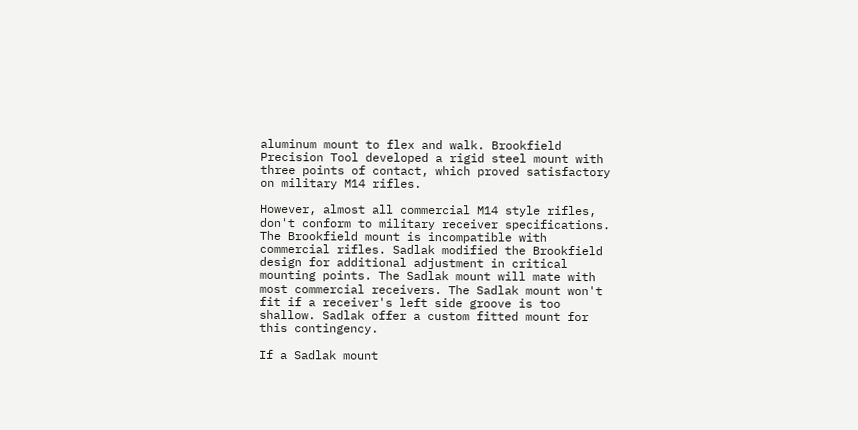aluminum mount to flex and walk. Brookfield Precision Tool developed a rigid steel mount with three points of contact, which proved satisfactory on military M14 rifles.

However, almost all commercial M14 style rifles, don't conform to military receiver specifications. The Brookfield mount is incompatible with commercial rifles. Sadlak modified the Brookfield design for additional adjustment in critical mounting points. The Sadlak mount will mate with most commercial receivers. The Sadlak mount won't fit if a receiver's left side groove is too shallow. Sadlak offer a custom fitted mount for this contingency.

If a Sadlak mount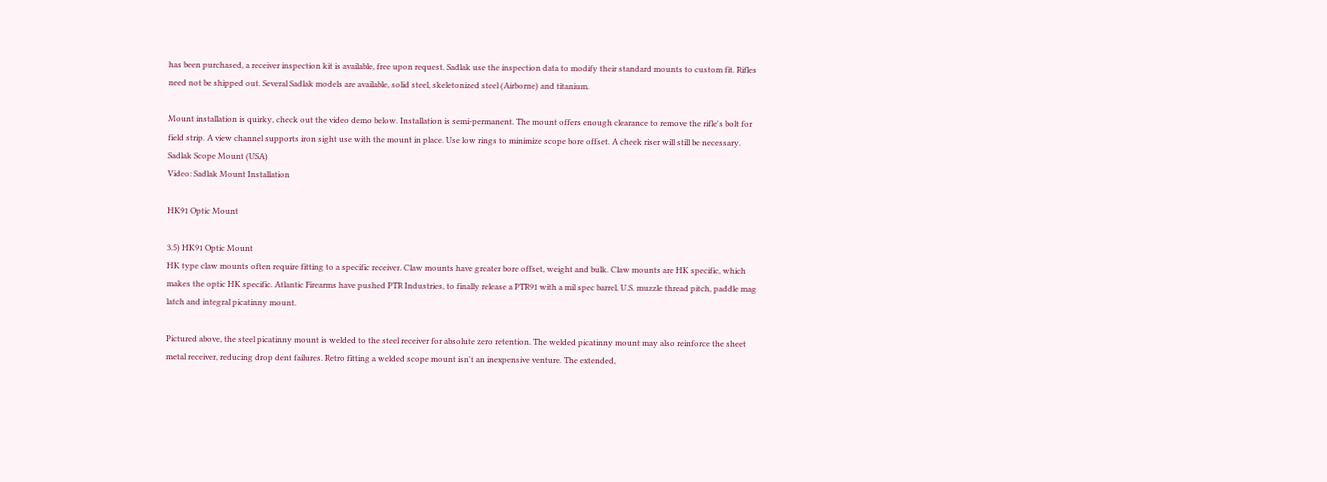has been purchased, a receiver inspection kit is available, free upon request. Sadlak use the inspection data to modify their standard mounts to custom fit. Rifles need not be shipped out. Several Sadlak models are available, solid steel, skeletonized steel (Airborne) and titanium.

Mount installation is quirky, check out the video demo below. Installation is semi-permanent. The mount offers enough clearance to remove the rifle's bolt for field strip. A view channel supports iron sight use with the mount in place. Use low rings to minimize scope bore offset. A cheek riser will still be necessary.
Sadlak Scope Mount (USA)
Video: Sadlak Mount Installation

HK91 Optic Mount

3.5) HK91 Optic Mount
HK type claw mounts often require fitting to a specific receiver. Claw mounts have greater bore offset, weight and bulk. Claw mounts are HK specific, which makes the optic HK specific. Atlantic Firearms have pushed PTR Industries, to finally release a PTR91 with a mil spec barrel, U.S. muzzle thread pitch, paddle mag latch and integral picatinny mount.

Pictured above, the steel picatinny mount is welded to the steel receiver for absolute zero retention. The welded picatinny mount may also reinforce the sheet metal receiver, reducing drop dent failures. Retro fitting a welded scope mount isn't an inexpensive venture. The extended,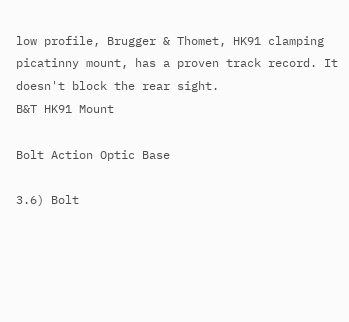low profile, Brugger & Thomet, HK91 clamping picatinny mount, has a proven track record. It doesn't block the rear sight.
B&T HK91 Mount

Bolt Action Optic Base

3.6) Bolt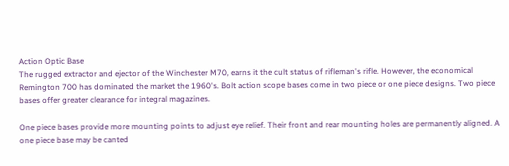Action Optic Base
The rugged extractor and ejector of the Winchester M70, earns it the cult status of rifleman's rifle. However, the economical Remington 700 has dominated the market the 1960's. Bolt action scope bases come in two piece or one piece designs. Two piece bases offer greater clearance for integral magazines.

One piece bases provide more mounting points to adjust eye relief. Their front and rear mounting holes are permanently aligned. A one piece base may be canted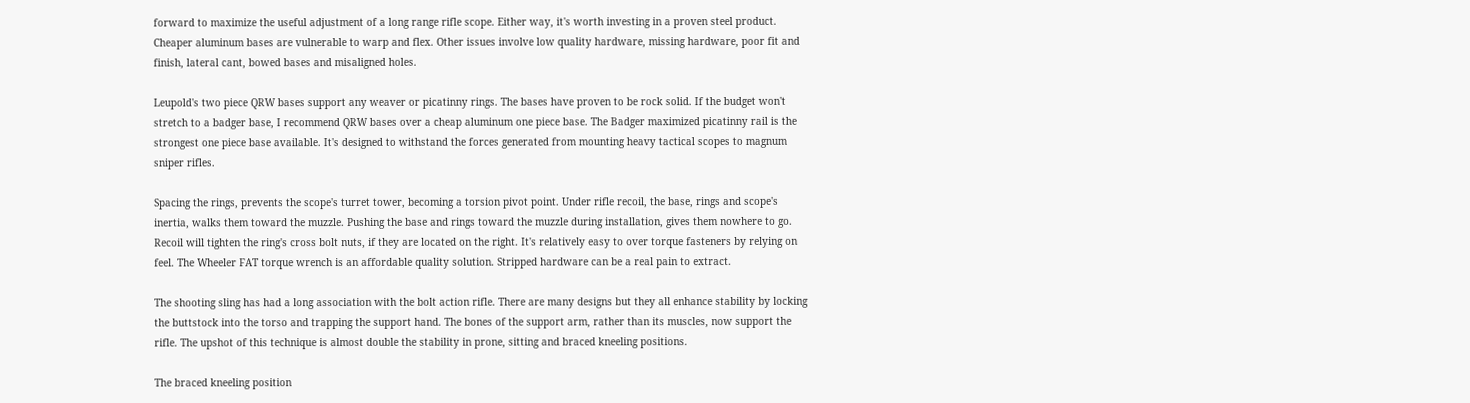forward to maximize the useful adjustment of a long range rifle scope. Either way, it's worth investing in a proven steel product. Cheaper aluminum bases are vulnerable to warp and flex. Other issues involve low quality hardware, missing hardware, poor fit and finish, lateral cant, bowed bases and misaligned holes.

Leupold's two piece QRW bases support any weaver or picatinny rings. The bases have proven to be rock solid. If the budget won't stretch to a badger base, I recommend QRW bases over a cheap aluminum one piece base. The Badger maximized picatinny rail is the strongest one piece base available. It's designed to withstand the forces generated from mounting heavy tactical scopes to magnum sniper rifles.

Spacing the rings, prevents the scope's turret tower, becoming a torsion pivot point. Under rifle recoil, the base, rings and scope's inertia, walks them toward the muzzle. Pushing the base and rings toward the muzzle during installation, gives them nowhere to go. Recoil will tighten the ring's cross bolt nuts, if they are located on the right. It's relatively easy to over torque fasteners by relying on feel. The Wheeler FAT torque wrench is an affordable quality solution. Stripped hardware can be a real pain to extract.

The shooting sling has had a long association with the bolt action rifle. There are many designs but they all enhance stability by locking the buttstock into the torso and trapping the support hand. The bones of the support arm, rather than its muscles, now support the rifle. The upshot of this technique is almost double the stability in prone, sitting and braced kneeling positions.

The braced kneeling position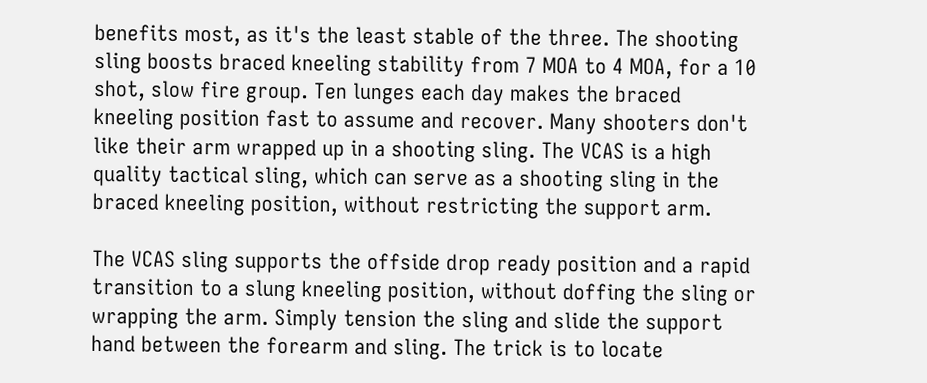benefits most, as it's the least stable of the three. The shooting sling boosts braced kneeling stability from 7 MOA to 4 MOA, for a 10 shot, slow fire group. Ten lunges each day makes the braced kneeling position fast to assume and recover. Many shooters don't like their arm wrapped up in a shooting sling. The VCAS is a high quality tactical sling, which can serve as a shooting sling in the braced kneeling position, without restricting the support arm.

The VCAS sling supports the offside drop ready position and a rapid transition to a slung kneeling position, without doffing the sling or wrapping the arm. Simply tension the sling and slide the support hand between the forearm and sling. The trick is to locate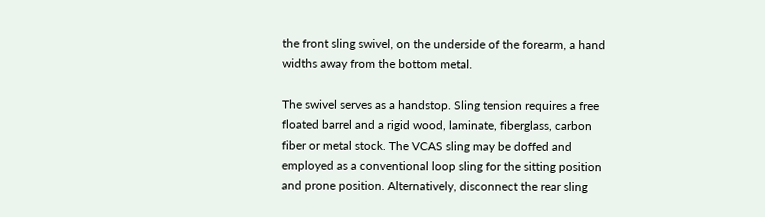the front sling swivel, on the underside of the forearm, a hand widths away from the bottom metal.

The swivel serves as a handstop. Sling tension requires a free floated barrel and a rigid wood, laminate, fiberglass, carbon fiber or metal stock. The VCAS sling may be doffed and employed as a conventional loop sling for the sitting position and prone position. Alternatively, disconnect the rear sling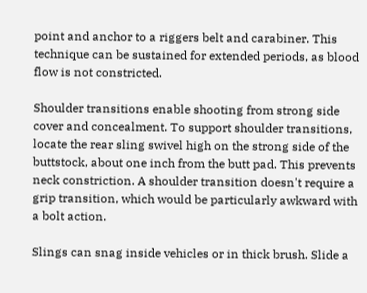point and anchor to a riggers belt and carabiner. This technique can be sustained for extended periods, as blood flow is not constricted.

Shoulder transitions enable shooting from strong side cover and concealment. To support shoulder transitions, locate the rear sling swivel high on the strong side of the buttstock, about one inch from the butt pad. This prevents neck constriction. A shoulder transition doesn't require a grip transition, which would be particularly awkward with a bolt action.

Slings can snag inside vehicles or in thick brush. Slide a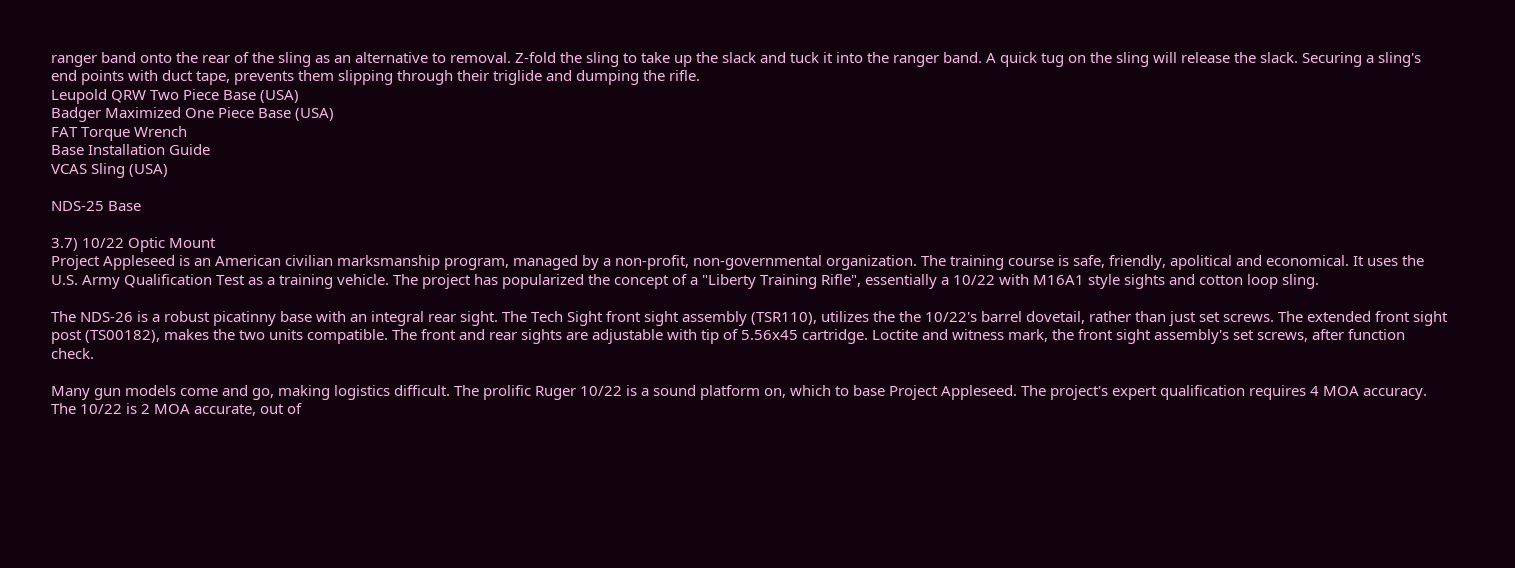ranger band onto the rear of the sling as an alternative to removal. Z-fold the sling to take up the slack and tuck it into the ranger band. A quick tug on the sling will release the slack. Securing a sling's end points with duct tape, prevents them slipping through their triglide and dumping the rifle.
Leupold QRW Two Piece Base (USA)
Badger Maximized One Piece Base (USA)
FAT Torque Wrench
Base Installation Guide
VCAS Sling (USA)

NDS-25 Base

3.7) 10/22 Optic Mount
Project Appleseed is an American civilian marksmanship program, managed by a non-profit, non-governmental organization. The training course is safe, friendly, apolitical and economical. It uses the U.S. Army Qualification Test as a training vehicle. The project has popularized the concept of a "Liberty Training Rifle", essentially a 10/22 with M16A1 style sights and cotton loop sling.

The NDS-26 is a robust picatinny base with an integral rear sight. The Tech Sight front sight assembly (TSR110), utilizes the the 10/22's barrel dovetail, rather than just set screws. The extended front sight post (TS00182), makes the two units compatible. The front and rear sights are adjustable with tip of 5.56x45 cartridge. Loctite and witness mark, the front sight assembly's set screws, after function check.

Many gun models come and go, making logistics difficult. The prolific Ruger 10/22 is a sound platform on, which to base Project Appleseed. The project's expert qualification requires 4 MOA accuracy. The 10/22 is 2 MOA accurate, out of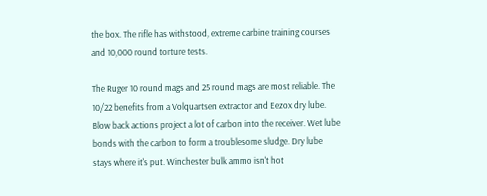the box. The rifle has withstood, extreme carbine training courses and 10,000 round torture tests.

The Ruger 10 round mags and 25 round mags are most reliable. The 10/22 benefits from a Volquartsen extractor and Eezox dry lube. Blow back actions project a lot of carbon into the receiver. Wet lube bonds with the carbon to form a troublesome sludge. Dry lube stays where it's put. Winchester bulk ammo isn't hot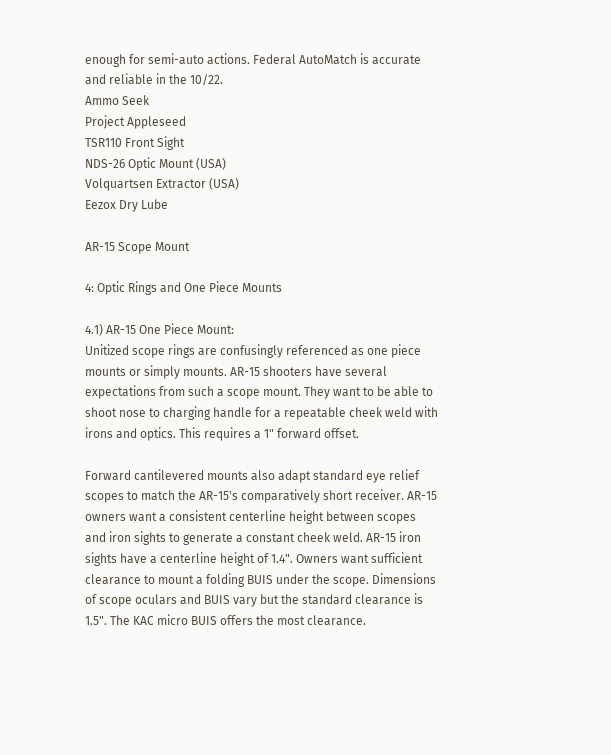enough for semi-auto actions. Federal AutoMatch is accurate and reliable in the 10/22.
Ammo Seek
Project Appleseed
TSR110 Front Sight
NDS-26 Optic Mount (USA)
Volquartsen Extractor (USA)
Eezox Dry Lube

AR-15 Scope Mount

4: Optic Rings and One Piece Mounts

4.1) AR-15 One Piece Mount:
Unitized scope rings are confusingly referenced as one piece mounts or simply mounts. AR-15 shooters have several expectations from such a scope mount. They want to be able to shoot nose to charging handle for a repeatable cheek weld with irons and optics. This requires a 1" forward offset.

Forward cantilevered mounts also adapt standard eye relief scopes to match the AR-15's comparatively short receiver. AR-15 owners want a consistent centerline height between scopes and iron sights to generate a constant cheek weld. AR-15 iron sights have a centerline height of 1.4". Owners want sufficient clearance to mount a folding BUIS under the scope. Dimensions of scope oculars and BUIS vary but the standard clearance is 1.5". The KAC micro BUIS offers the most clearance.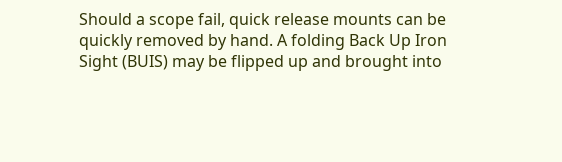Should a scope fail, quick release mounts can be quickly removed by hand. A folding Back Up Iron Sight (BUIS) may be flipped up and brought into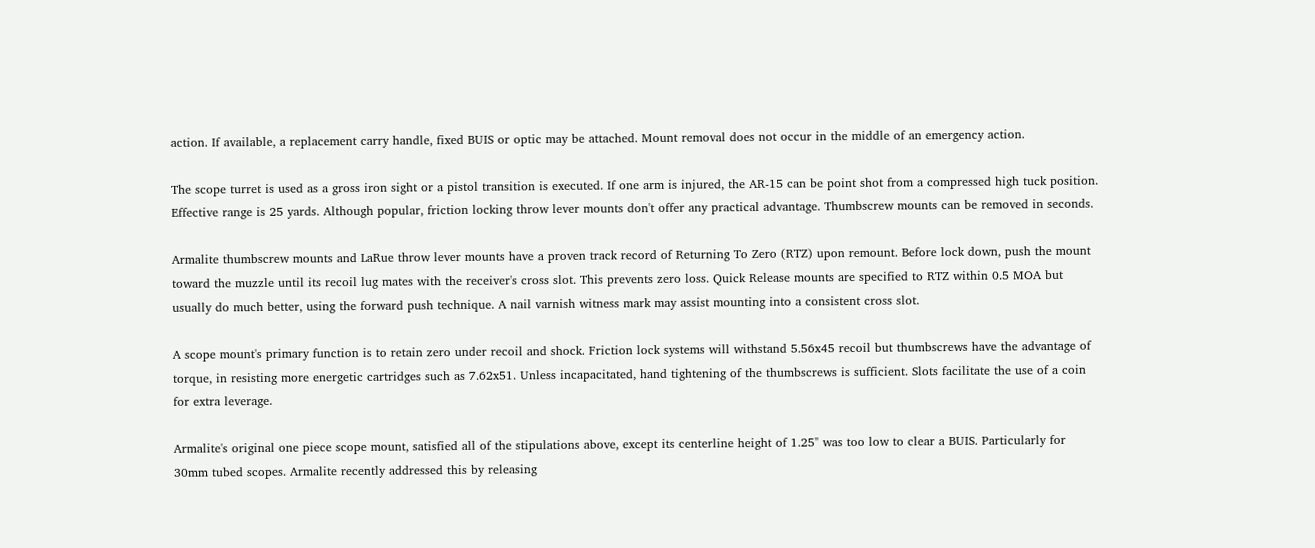action. If available, a replacement carry handle, fixed BUIS or optic may be attached. Mount removal does not occur in the middle of an emergency action.

The scope turret is used as a gross iron sight or a pistol transition is executed. If one arm is injured, the AR-15 can be point shot from a compressed high tuck position. Effective range is 25 yards. Although popular, friction locking throw lever mounts don't offer any practical advantage. Thumbscrew mounts can be removed in seconds.

Armalite thumbscrew mounts and LaRue throw lever mounts have a proven track record of Returning To Zero (RTZ) upon remount. Before lock down, push the mount toward the muzzle until its recoil lug mates with the receiver's cross slot. This prevents zero loss. Quick Release mounts are specified to RTZ within 0.5 MOA but usually do much better, using the forward push technique. A nail varnish witness mark may assist mounting into a consistent cross slot.

A scope mount's primary function is to retain zero under recoil and shock. Friction lock systems will withstand 5.56x45 recoil but thumbscrews have the advantage of torque, in resisting more energetic cartridges such as 7.62x51. Unless incapacitated, hand tightening of the thumbscrews is sufficient. Slots facilitate the use of a coin for extra leverage.

Armalite's original one piece scope mount, satisfied all of the stipulations above, except its centerline height of 1.25" was too low to clear a BUIS. Particularly for 30mm tubed scopes. Armalite recently addressed this by releasing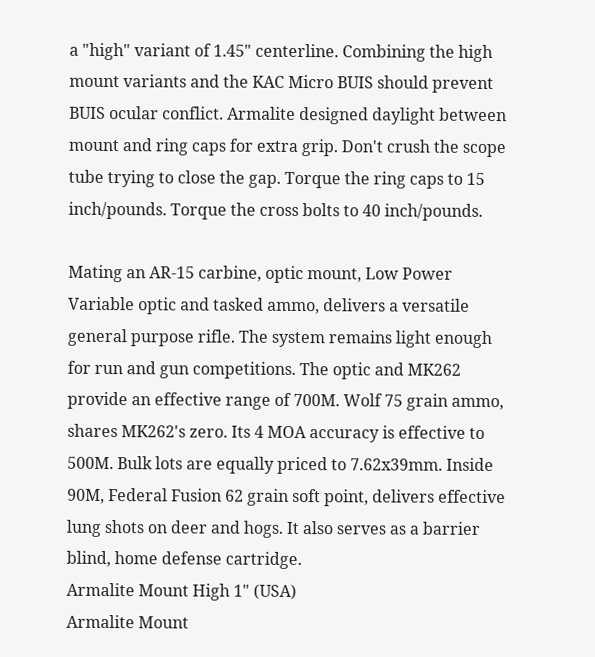a "high" variant of 1.45" centerline. Combining the high mount variants and the KAC Micro BUIS should prevent BUIS ocular conflict. Armalite designed daylight between mount and ring caps for extra grip. Don't crush the scope tube trying to close the gap. Torque the ring caps to 15 inch/pounds. Torque the cross bolts to 40 inch/pounds.

Mating an AR-15 carbine, optic mount, Low Power Variable optic and tasked ammo, delivers a versatile general purpose rifle. The system remains light enough for run and gun competitions. The optic and MK262 provide an effective range of 700M. Wolf 75 grain ammo, shares MK262's zero. Its 4 MOA accuracy is effective to 500M. Bulk lots are equally priced to 7.62x39mm. Inside 90M, Federal Fusion 62 grain soft point, delivers effective lung shots on deer and hogs. It also serves as a barrier blind, home defense cartridge.
Armalite Mount High 1" (USA)
Armalite Mount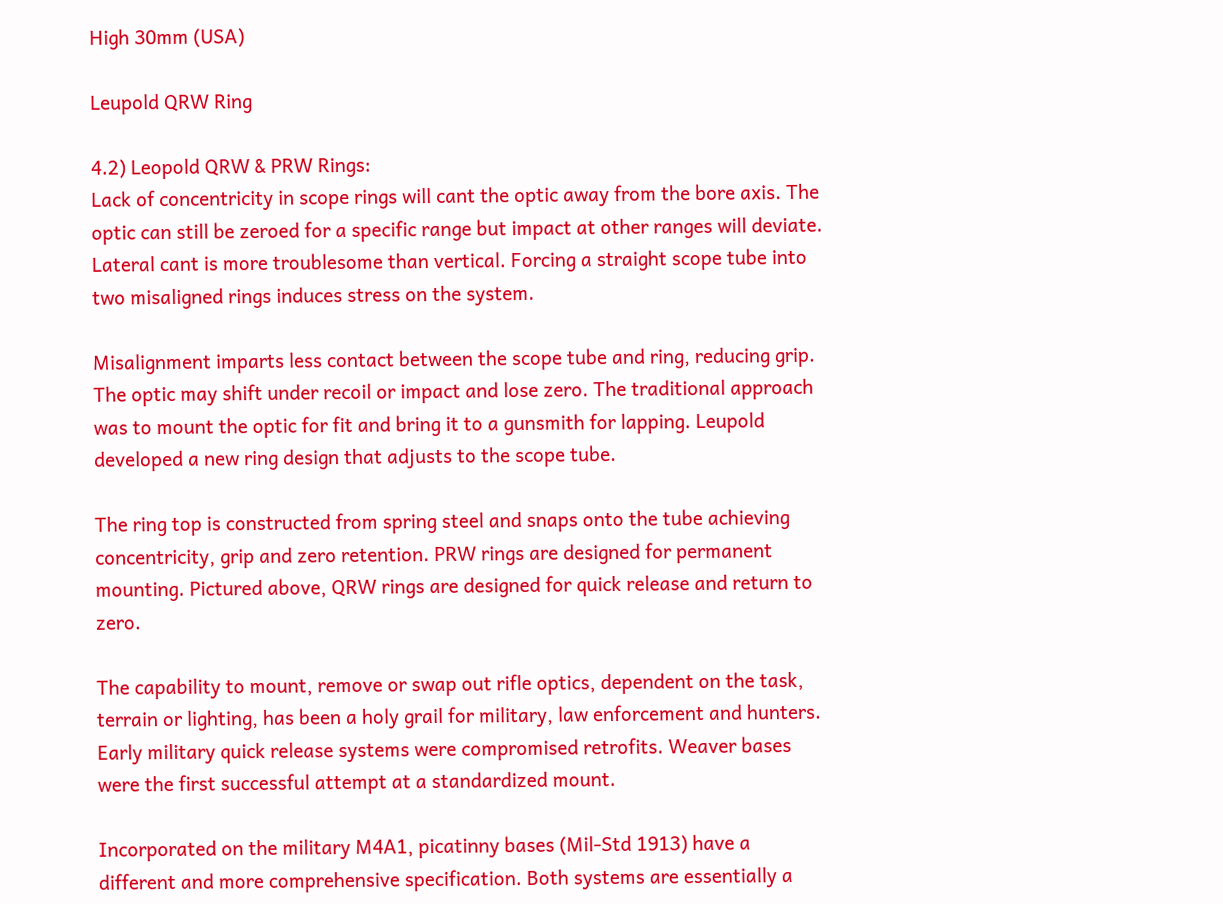High 30mm (USA)

Leupold QRW Ring

4.2) Leopold QRW & PRW Rings:
Lack of concentricity in scope rings will cant the optic away from the bore axis. The optic can still be zeroed for a specific range but impact at other ranges will deviate. Lateral cant is more troublesome than vertical. Forcing a straight scope tube into two misaligned rings induces stress on the system.

Misalignment imparts less contact between the scope tube and ring, reducing grip. The optic may shift under recoil or impact and lose zero. The traditional approach was to mount the optic for fit and bring it to a gunsmith for lapping. Leupold developed a new ring design that adjusts to the scope tube.

The ring top is constructed from spring steel and snaps onto the tube achieving concentricity, grip and zero retention. PRW rings are designed for permanent mounting. Pictured above, QRW rings are designed for quick release and return to zero.

The capability to mount, remove or swap out rifle optics, dependent on the task, terrain or lighting, has been a holy grail for military, law enforcement and hunters. Early military quick release systems were compromised retrofits. Weaver bases were the first successful attempt at a standardized mount.

Incorporated on the military M4A1, picatinny bases (Mil-Std 1913) have a different and more comprehensive specification. Both systems are essentially a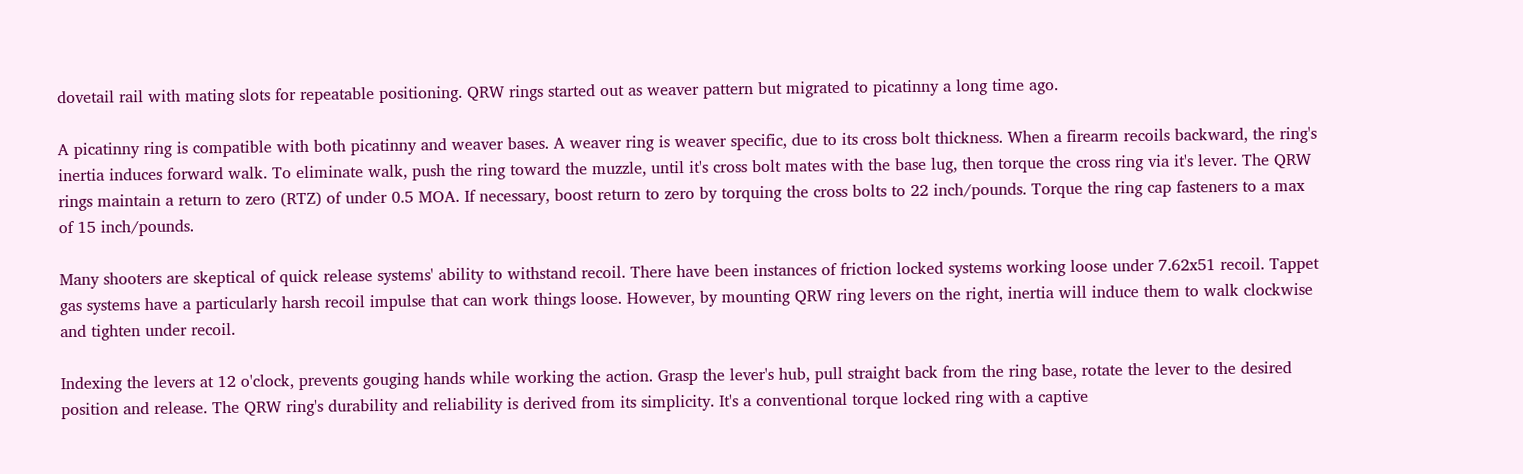dovetail rail with mating slots for repeatable positioning. QRW rings started out as weaver pattern but migrated to picatinny a long time ago.

A picatinny ring is compatible with both picatinny and weaver bases. A weaver ring is weaver specific, due to its cross bolt thickness. When a firearm recoils backward, the ring's inertia induces forward walk. To eliminate walk, push the ring toward the muzzle, until it's cross bolt mates with the base lug, then torque the cross ring via it's lever. The QRW rings maintain a return to zero (RTZ) of under 0.5 MOA. If necessary, boost return to zero by torquing the cross bolts to 22 inch/pounds. Torque the ring cap fasteners to a max of 15 inch/pounds.

Many shooters are skeptical of quick release systems' ability to withstand recoil. There have been instances of friction locked systems working loose under 7.62x51 recoil. Tappet gas systems have a particularly harsh recoil impulse that can work things loose. However, by mounting QRW ring levers on the right, inertia will induce them to walk clockwise and tighten under recoil.

Indexing the levers at 12 o'clock, prevents gouging hands while working the action. Grasp the lever's hub, pull straight back from the ring base, rotate the lever to the desired position and release. The QRW ring's durability and reliability is derived from its simplicity. It's a conventional torque locked ring with a captive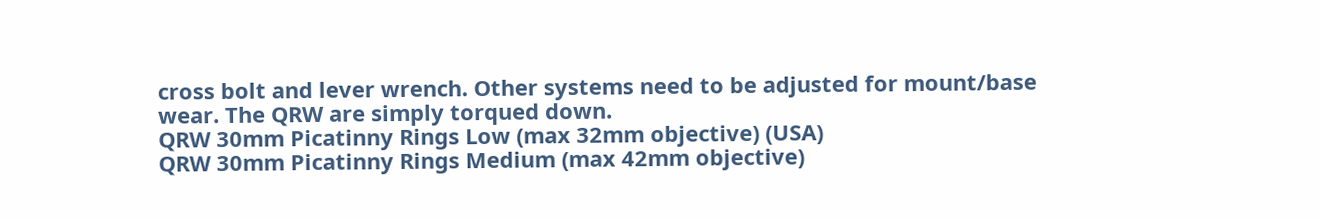cross bolt and lever wrench. Other systems need to be adjusted for mount/base wear. The QRW are simply torqued down.
QRW 30mm Picatinny Rings Low (max 32mm objective) (USA)
QRW 30mm Picatinny Rings Medium (max 42mm objective)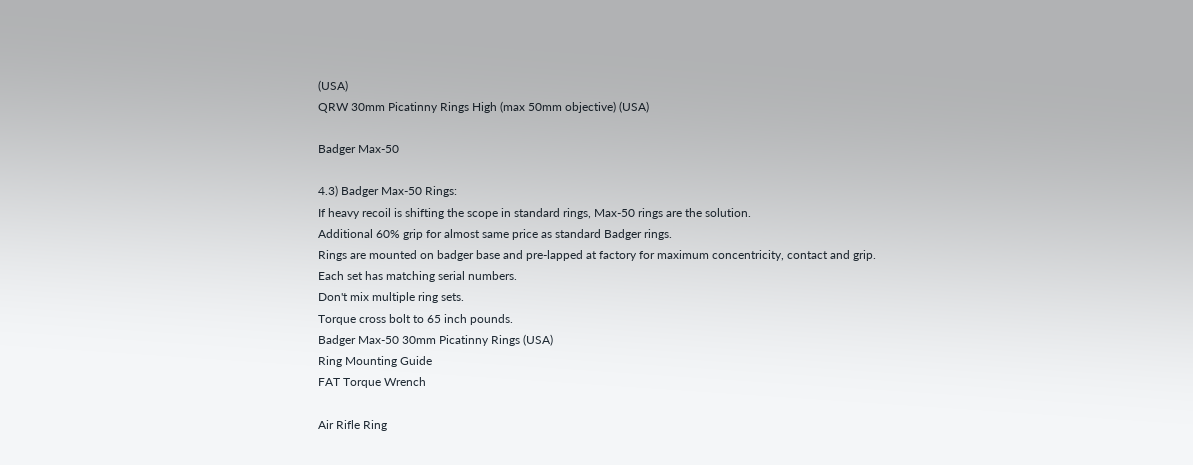(USA)
QRW 30mm Picatinny Rings High (max 50mm objective) (USA)

Badger Max-50

4.3) Badger Max-50 Rings:
If heavy recoil is shifting the scope in standard rings, Max-50 rings are the solution.
Additional 60% grip for almost same price as standard Badger rings.
Rings are mounted on badger base and pre-lapped at factory for maximum concentricity, contact and grip.
Each set has matching serial numbers.
Don't mix multiple ring sets.
Torque cross bolt to 65 inch pounds.
Badger Max-50 30mm Picatinny Rings (USA)
Ring Mounting Guide
FAT Torque Wrench

Air Rifle Ring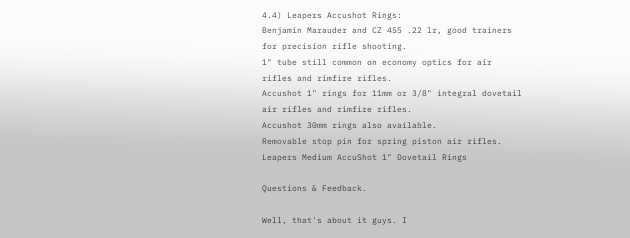4.4) Leapers Accushot Rings:
Benjamin Marauder and CZ 455 .22 lr, good trainers for precision rifle shooting.
1" tube still common on economy optics for air rifles and rimfire rifles.
Accushot 1" rings for 11mm or 3/8" integral dovetail air rifles and rimfire rifles.
Accushot 30mm rings also available.
Removable stop pin for spring piston air rifles.
Leapers Medium AccuShot 1" Dovetail Rings

Questions & Feedback.

Well, that's about it guys. I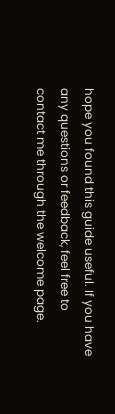hope you found this guide useful. If you have any questions or feedback, feel free to contact me through the welcome page.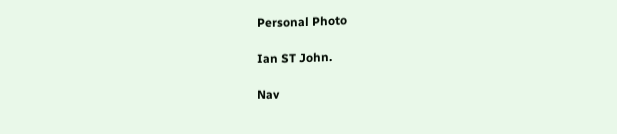Personal Photo

Ian ST John.

Nav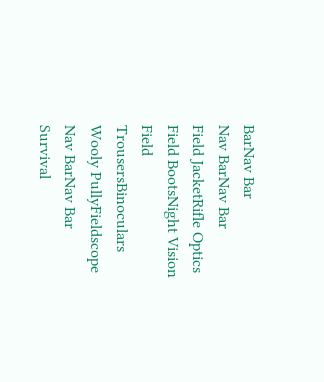BarNav Bar
Nav BarNav Bar
Field JacketRifle Optics
Field BootsNight Vision
Field TrousersBinoculars
Wooly PullyFieldscope
Nav BarNav Bar
Survival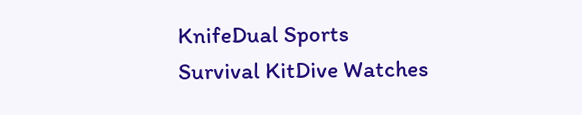KnifeDual Sports
Survival KitDive Watches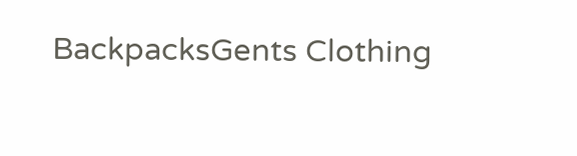BackpacksGents Clothing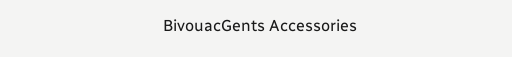BivouacGents Accessories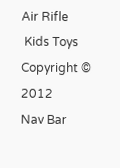Air Rifle
 Kids Toys
Copyright © 2012
Nav Bar